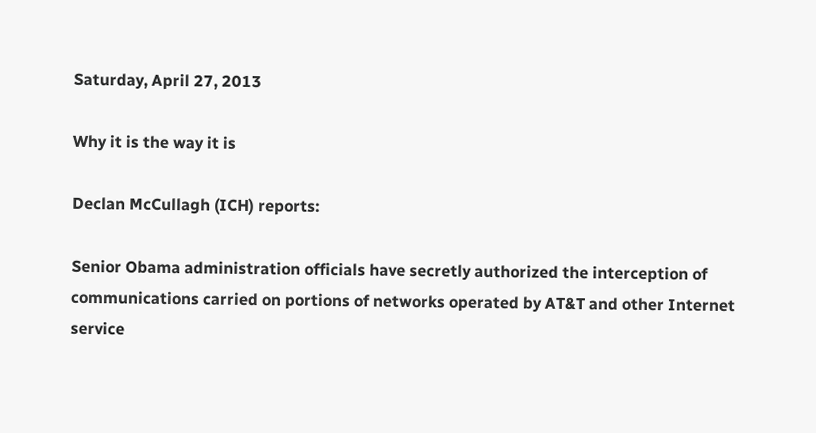Saturday, April 27, 2013

Why it is the way it is

Declan McCullagh (ICH) reports:

Senior Obama administration officials have secretly authorized the interception of communications carried on portions of networks operated by AT&T and other Internet service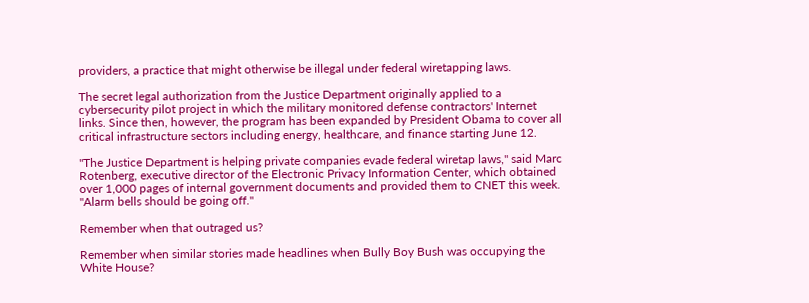providers, a practice that might otherwise be illegal under federal wiretapping laws.

The secret legal authorization from the Justice Department originally applied to a cybersecurity pilot project in which the military monitored defense contractors' Internet links. Since then, however, the program has been expanded by President Obama to cover all critical infrastructure sectors including energy, healthcare, and finance starting June 12.

"The Justice Department is helping private companies evade federal wiretap laws," said Marc Rotenberg, executive director of the Electronic Privacy Information Center, which obtained over 1,000 pages of internal government documents and provided them to CNET this week. "Alarm bells should be going off."

Remember when that outraged us?

Remember when similar stories made headlines when Bully Boy Bush was occupying the White House?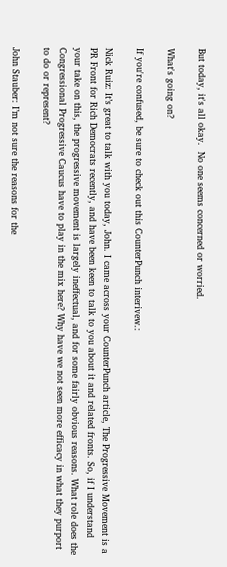But today, it's all okay.  No one seems concerned or worried.

What's going on?

If you're confused, be sure to check out this CounterPunch interivew.:

Nick Ruiz: It’s great to talk with you today, John. I came across your CounterPunch article, The Progressive Movement is a PR Front for Rich Democrats recently, and have been keen to talk to you about it and related fronts. So, if I understand your take on this, the progressive movement is largely ineffectual, and for some fairly obvious reasons. What role does the Congressional Progressive Caucus have to play in the mix here? Why have we not seen more efficacy in what they purport to do or represent?

John Stauber: I’m not sure the reasons for the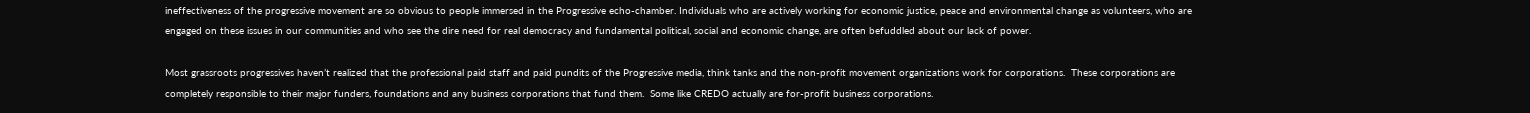ineffectiveness of the progressive movement are so obvious to people immersed in the Progressive echo-chamber. Individuals who are actively working for economic justice, peace and environmental change as volunteers, who are engaged on these issues in our communities and who see the dire need for real democracy and fundamental political, social and economic change, are often befuddled about our lack of power.

Most grassroots progressives haven’t realized that the professional paid staff and paid pundits of the Progressive media, think tanks and the non-profit movement organizations work for corporations.  These corporations are completely responsible to their major funders, foundations and any business corporations that fund them.  Some like CREDO actually are for-profit business corporations.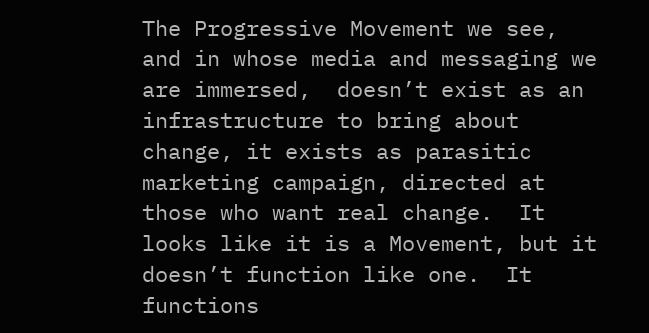The Progressive Movement we see, and in whose media and messaging we are immersed,  doesn’t exist as an infrastructure to bring about change, it exists as parasitic marketing campaign, directed at those who want real change.  It looks like it is a Movement, but it doesn’t function like one.  It functions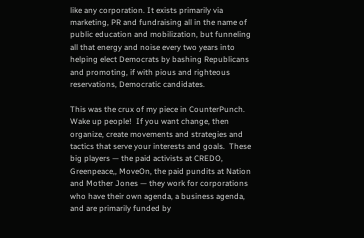like any corporation. It exists primarily via marketing, PR and fundraising all in the name of public education and mobilization, but funneling all that energy and noise every two years into helping elect Democrats by bashing Republicans and promoting, if with pious and righteous reservations, Democratic candidates.

This was the crux of my piece in CounterPunch.  Wake up people!  If you want change, then organize, create movements and strategies and tactics that serve your interests and goals.  These big players — the paid activists at CREDO, Greenpeace,, MoveOn, the paid pundits at Nation and Mother Jones — they work for corporations who have their own agenda, a business agenda, and are primarily funded by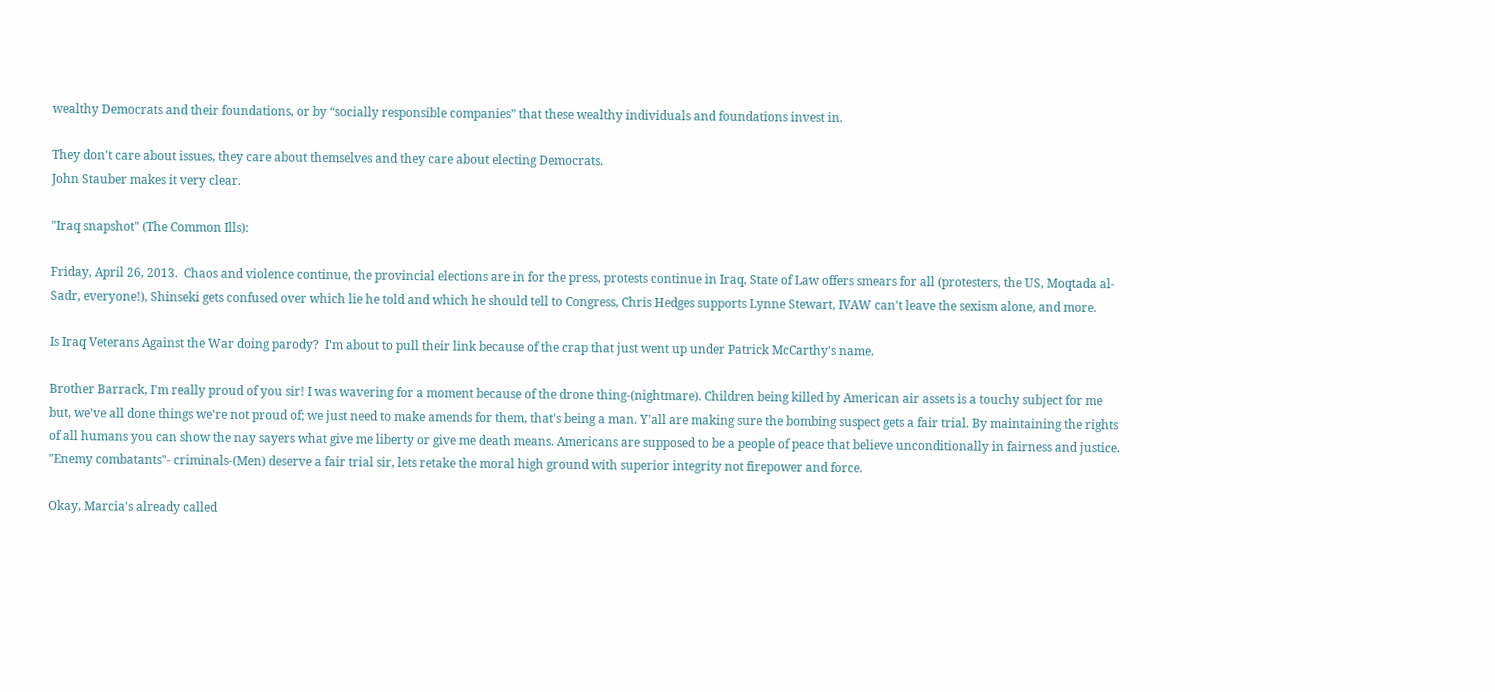wealthy Democrats and their foundations, or by “socially responsible companies” that these wealthy individuals and foundations invest in.

They don't care about issues, they care about themselves and they care about electing Democrats.
John Stauber makes it very clear.

"Iraq snapshot" (The Common Ills):

Friday, April 26, 2013.  Chaos and violence continue, the provincial elections are in for the press, protests continue in Iraq, State of Law offers smears for all (protesters, the US, Moqtada al-Sadr, everyone!), Shinseki gets confused over which lie he told and which he should tell to Congress, Chris Hedges supports Lynne Stewart, IVAW can't leave the sexism alone, and more.

Is Iraq Veterans Against the War doing parody?  I'm about to pull their link because of the crap that just went up under Patrick McCarthy's name.

Brother Barrack, I'm really proud of you sir! I was wavering for a moment because of the drone thing-(nightmare). Children being killed by American air assets is a touchy subject for me but, we've all done things we're not proud of; we just need to make amends for them, that's being a man. Y'all are making sure the bombing suspect gets a fair trial. By maintaining the rights of all humans you can show the nay sayers what give me liberty or give me death means. Americans are supposed to be a people of peace that believe unconditionally in fairness and justice.
"Enemy combatants"- criminals-(Men) deserve a fair trial sir, lets retake the moral high ground with superior integrity not firepower and force.

Okay, Marcia's already called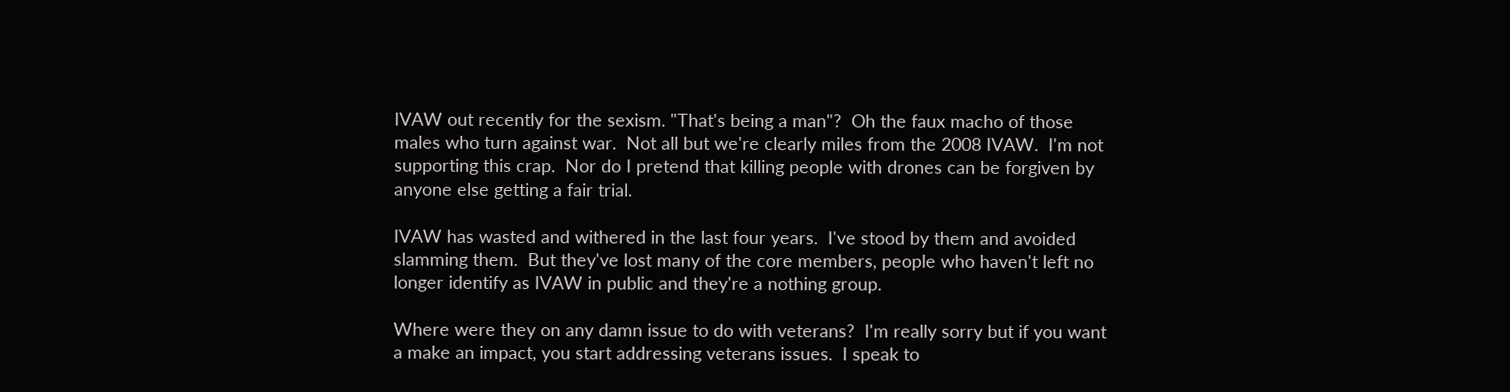IVAW out recently for the sexism. "That's being a man"?  Oh the faux macho of those males who turn against war.  Not all but we're clearly miles from the 2008 IVAW.  I'm not supporting this crap.  Nor do I pretend that killing people with drones can be forgiven by anyone else getting a fair trial.

IVAW has wasted and withered in the last four years.  I've stood by them and avoided slamming them.  But they've lost many of the core members, people who haven't left no longer identify as IVAW in public and they're a nothing group.

Where were they on any damn issue to do with veterans?  I'm really sorry but if you want a make an impact, you start addressing veterans issues.  I speak to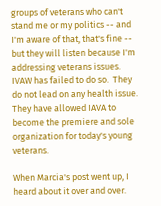groups of veterans who can't stand me or my politics -- and I'm aware of that, that's fine -- but they will listen because I'm addressing veterans issues.  IVAW has failed to do so.  They do not lead on any health issue.  They have allowed IAVA to become the premiere and sole organization for today's young veterans.

When Marcia's post went up, I heard about it over and over.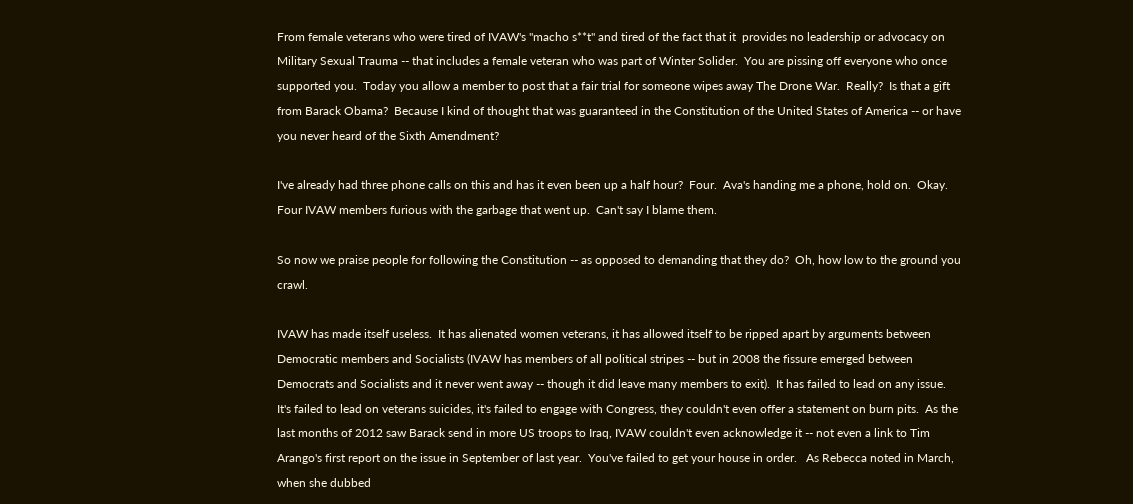From female veterans who were tired of IVAW's "macho s**t" and tired of the fact that it  provides no leadership or advocacy on Military Sexual Trauma -- that includes a female veteran who was part of Winter Solider.  You are pissing off everyone who once supported you.  Today you allow a member to post that a fair trial for someone wipes away The Drone War.  Really?  Is that a gift from Barack Obama?  Because I kind of thought that was guaranteed in the Constitution of the United States of America -- or have you never heard of the Sixth Amendment?

I've already had three phone calls on this and has it even been up a half hour?  Four.  Ava's handing me a phone, hold on.  Okay.  Four IVAW members furious with the garbage that went up.  Can't say I blame them.

So now we praise people for following the Constitution -- as opposed to demanding that they do?  Oh, how low to the ground you crawl.

IVAW has made itself useless.  It has alienated women veterans, it has allowed itself to be ripped apart by arguments between Democratic members and Socialists (IVAW has members of all political stripes -- but in 2008 the fissure emerged between Democrats and Socialists and it never went away -- though it did leave many members to exit).  It has failed to lead on any issue.  It's failed to lead on veterans suicides, it's failed to engage with Congress, they couldn't even offer a statement on burn pits.  As the last months of 2012 saw Barack send in more US troops to Iraq, IVAW couldn't even acknowledge it -- not even a link to Tim Arango's first report on the issue in September of last year.  You've failed to get your house in order.   As Rebecca noted in March, when she dubbed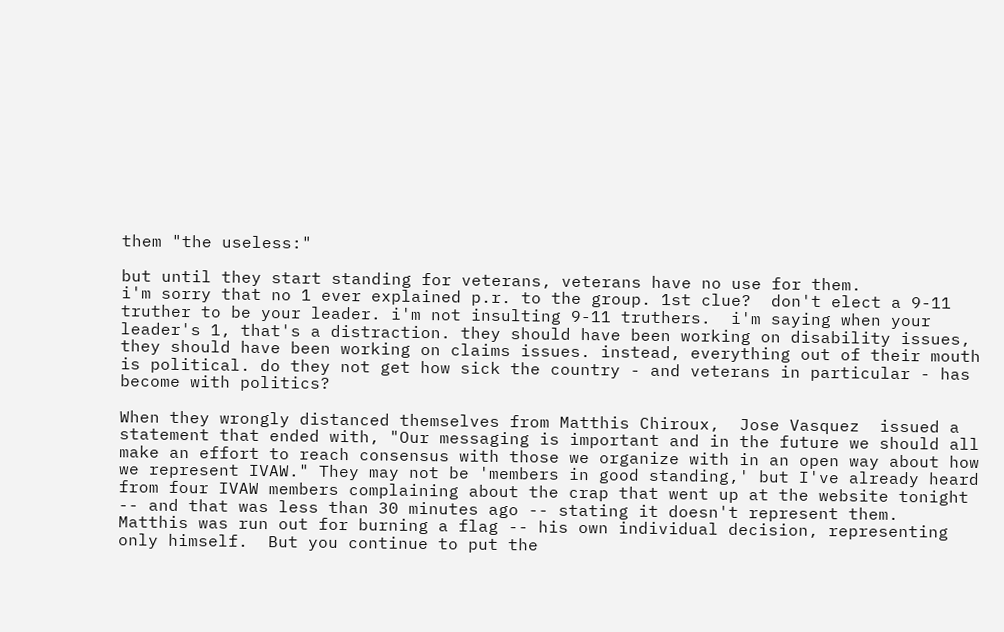them "the useless:"

but until they start standing for veterans, veterans have no use for them.
i'm sorry that no 1 ever explained p.r. to the group. 1st clue?  don't elect a 9-11 truther to be your leader. i'm not insulting 9-11 truthers.  i'm saying when your leader's 1, that's a distraction. they should have been working on disability issues, they should have been working on claims issues. instead, everything out of their mouth is political. do they not get how sick the country - and veterans in particular - has become with politics?

When they wrongly distanced themselves from Matthis Chiroux,  Jose Vasquez  issued a statement that ended with, "Our messaging is important and in the future we should all make an effort to reach consensus with those we organize with in an open way about how we represent IVAW." They may not be 'members in good standing,' but I've already heard from four IVAW members complaining about the crap that went up at the website tonight -- and that was less than 30 minutes ago -- stating it doesn't represent them.  Matthis was run out for burning a flag -- his own individual decision, representing only himself.  But you continue to put the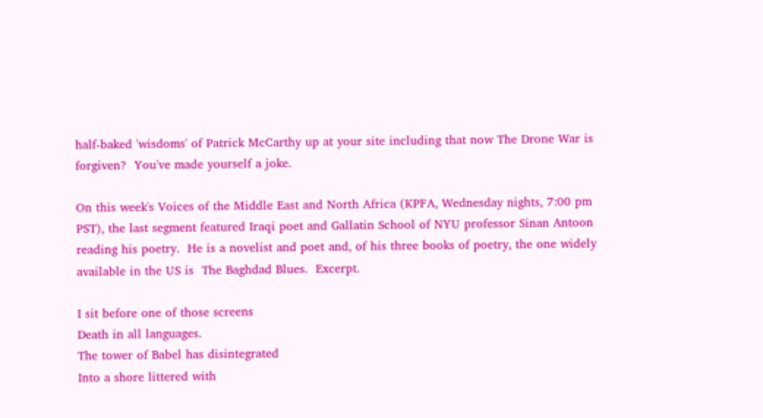half-baked 'wisdoms' of Patrick McCarthy up at your site including that now The Drone War is forgiven?  You've made yourself a joke.

On this week's Voices of the Middle East and North Africa (KPFA, Wednesday nights, 7:00 pm PST), the last segment featured Iraqi poet and Gallatin School of NYU professor Sinan Antoon reading his poetry.  He is a novelist and poet and, of his three books of poetry, the one widely available in the US is  The Baghdad Blues.  Excerpt.

I sit before one of those screens
Death in all languages.
The tower of Babel has disintegrated
Into a shore littered with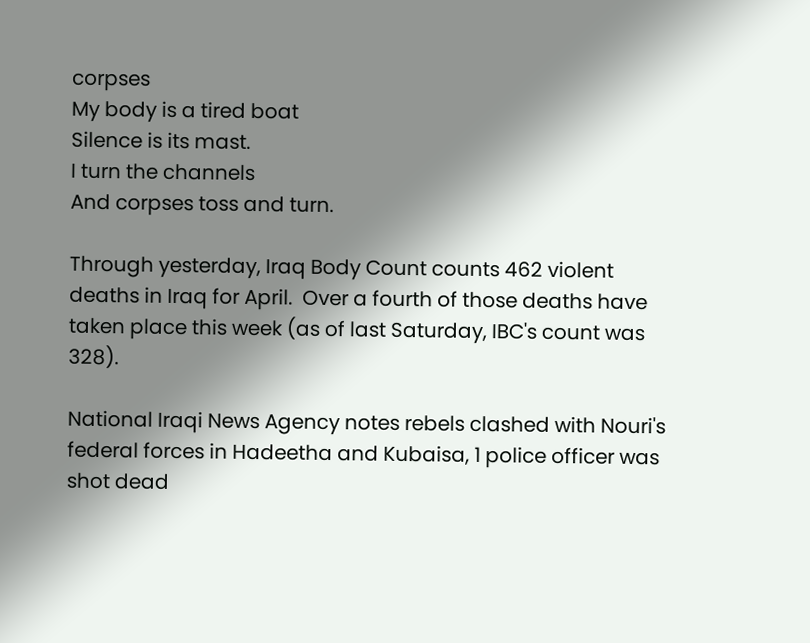corpses
My body is a tired boat
Silence is its mast.
I turn the channels
And corpses toss and turn.

Through yesterday, Iraq Body Count counts 462 violent deaths in Iraq for April.  Over a fourth of those deaths have taken place this week (as of last Saturday, IBC's count was 328).

National Iraqi News Agency notes rebels clashed with Nouri's federal forces in Hadeetha and Kubaisa, 1 police officer was shot dead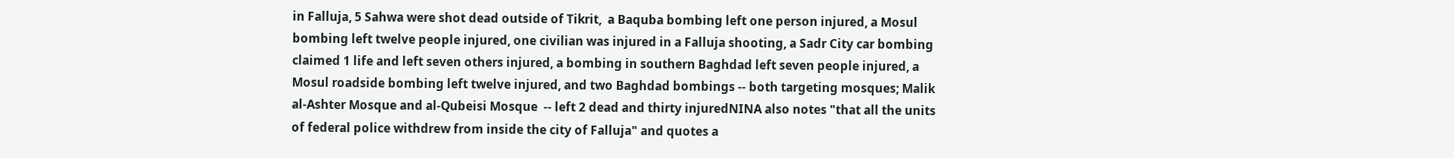in Falluja, 5 Sahwa were shot dead outside of Tikrit,  a Baquba bombing left one person injured, a Mosul bombing left twelve people injured, one civilian was injured in a Falluja shooting, a Sadr City car bombing claimed 1 life and left seven others injured, a bombing in southern Baghdad left seven people injured, a Mosul roadside bombing left twelve injured, and two Baghdad bombings -- both targeting mosques; Malik al-Ashter Mosque and al-Qubeisi Mosque  -- left 2 dead and thirty injuredNINA also notes "that all the units of federal police withdrew from inside the city of Falluja" and quotes a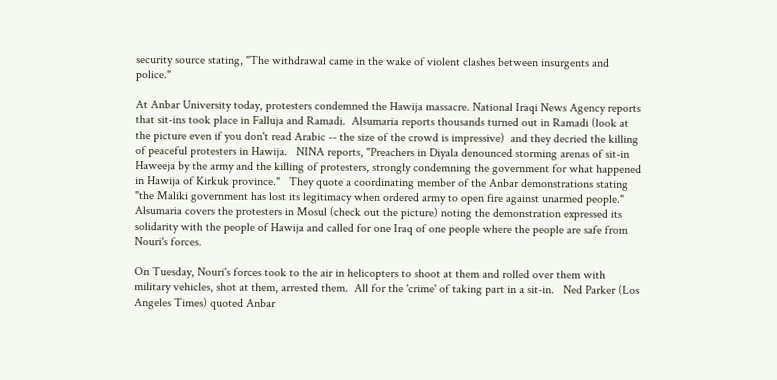security source stating, "The withdrawal came in the wake of violent clashes between insurgents and police."

At Anbar University today, protesters condemned the Hawija massacre. National Iraqi News Agency reports that sit-ins took place in Falluja and Ramadi.  Alsumaria reports thousands turned out in Ramadi (look at the picture even if you don't read Arabic -- the size of the crowd is impressive)  and they decried the killing of peaceful protesters in Hawija.   NINA reports, "Preachers in Diyala denounced storming arenas of sit-in Haweeja by the army and the killing of protesters, strongly condemning the government for what happened in Hawija of Kirkuk province."   They quote a coordinating member of the Anbar demonstrations stating "the Maliki government has lost its legitimacy when ordered army to open fire against unarmed people."   Alsumaria covers the protesters in Mosul (check out the picture) noting the demonstration expressed its solidarity with the people of Hawija and called for one Iraq of one people where the people are safe from Nouri's forces.

On Tuesday, Nouri's forces took to the air in helicopters to shoot at them and rolled over them with military vehicles, shot at them, arrested them.  All for the 'crime' of taking part in a sit-in.   Ned Parker (Los Angeles Times) quoted Anbar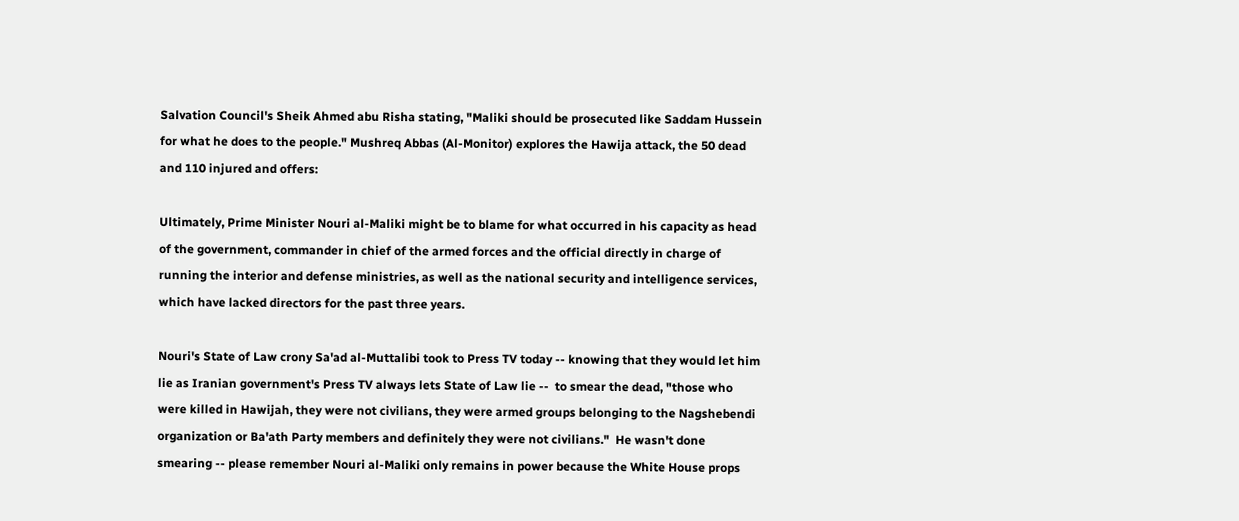Salvation Council's Sheik Ahmed abu Risha stating, "Maliki should be prosecuted like Saddam Hussein for what he does to the people." Mushreq Abbas (Al-Monitor) explores the Hawija attack, the 50 dead and 110 injured and offers:

Ultimately, Prime Minister Nouri al-Maliki might be to blame for what occurred in his capacity as head of the government, commander in chief of the armed forces and the official directly in charge of running the interior and defense ministries, as well as the national security and intelligence services, which have lacked directors for the past three years.

Nouri's State of Law crony Sa'ad al-Muttalibi took to Press TV today -- knowing that they would let him lie as Iranian government's Press TV always lets State of Law lie --  to smear the dead, "those who were killed in Hawijah, they were not civilians, they were armed groups belonging to the Nagshebendi organization or Ba'ath Party members and definitely they were not civilians."  He wasn't done smearing -- please remember Nouri al-Maliki only remains in power because the White House props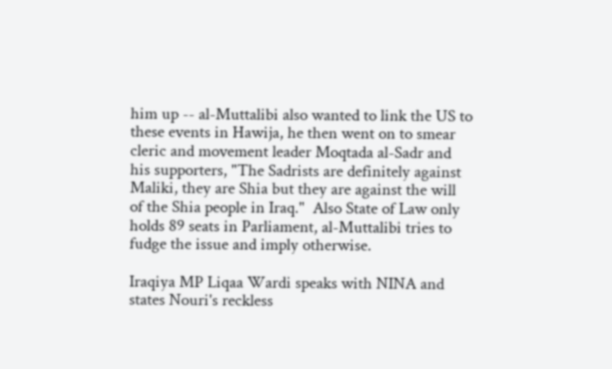him up -- al-Muttalibi also wanted to link the US to these events in Hawija, he then went on to smear cleric and movement leader Moqtada al-Sadr and his supporters, "The Sadrists are definitely against Maliki, they are Shia but they are against the will of the Shia people in Iraq."  Also State of Law only holds 89 seats in Parliament, al-Muttalibi tries to fudge the issue and imply otherwise.

Iraqiya MP Liqaa Wardi speaks with NINA and states Nouri's reckless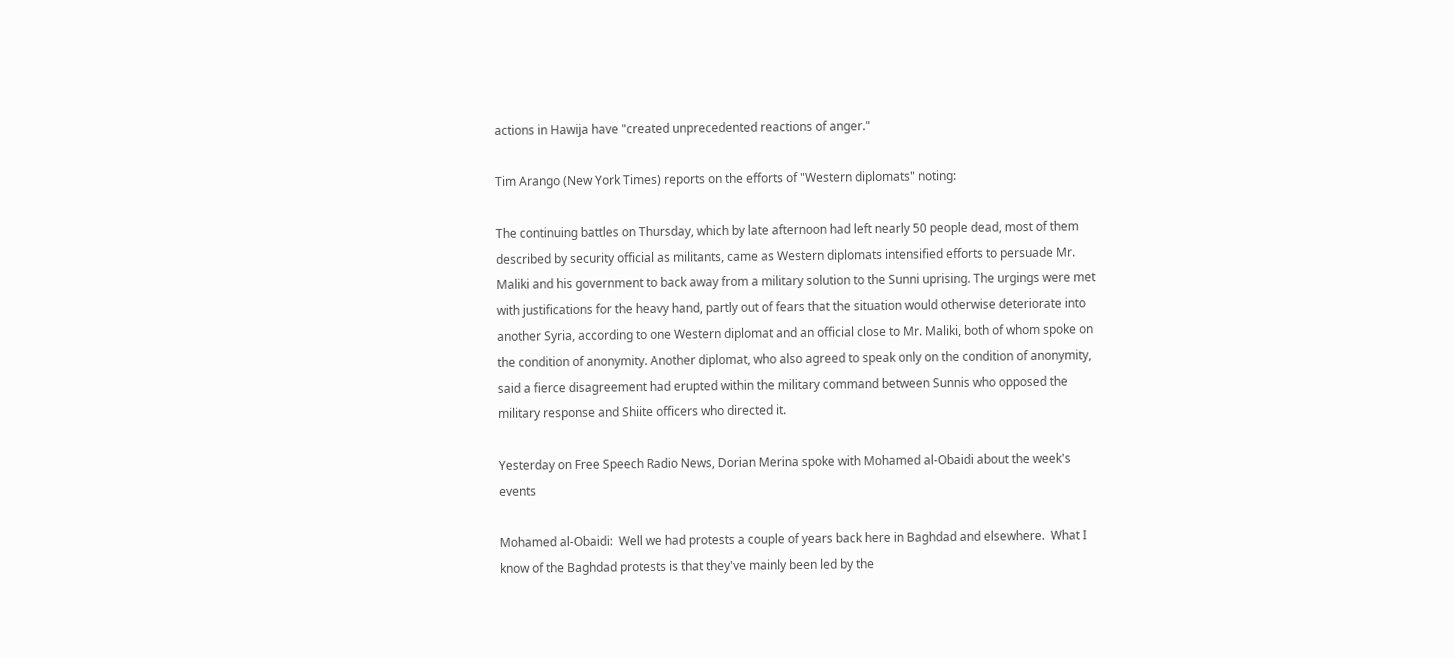actions in Hawija have "created unprecedented reactions of anger."

Tim Arango (New York Times) reports on the efforts of "Western diplomats" noting:

The continuing battles on Thursday, which by late afternoon had left nearly 50 people dead, most of them described by security official as militants, came as Western diplomats intensified efforts to persuade Mr. Maliki and his government to back away from a military solution to the Sunni uprising. The urgings were met with justifications for the heavy hand, partly out of fears that the situation would otherwise deteriorate into another Syria, according to one Western diplomat and an official close to Mr. Maliki, both of whom spoke on the condition of anonymity. Another diplomat, who also agreed to speak only on the condition of anonymity, said a fierce disagreement had erupted within the military command between Sunnis who opposed the military response and Shiite officers who directed it.

Yesterday on Free Speech Radio News, Dorian Merina spoke with Mohamed al-Obaidi about the week's events

Mohamed al-Obaidi:  Well we had protests a couple of years back here in Baghdad and elsewhere.  What I know of the Baghdad protests is that they've mainly been led by the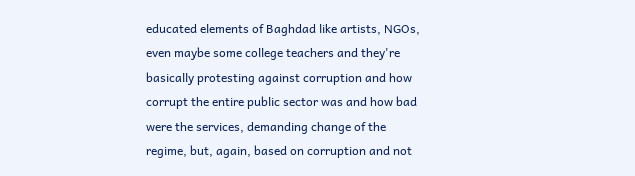educated elements of Baghdad like artists, NGOs, even maybe some college teachers and they're basically protesting against corruption and how corrupt the entire public sector was and how bad were the services, demanding change of the regime, but, again, based on corruption and not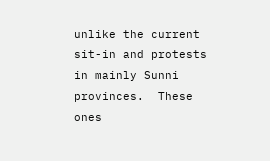unlike the current sit-in and protests in mainly Sunni provinces.  These ones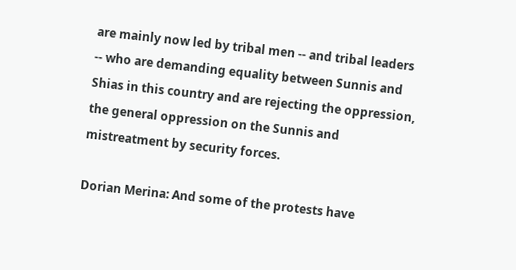are mainly now led by tribal men -- and tribal leaders -- who are demanding equality between Sunnis and Shias in this country and are rejecting the oppression, the general oppression on the Sunnis and mistreatment by security forces.

Dorian Merina: And some of the protests have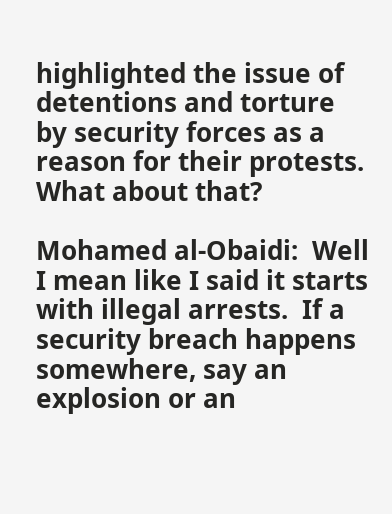highlighted the issue of detentions and torture by security forces as a reason for their protests.  What about that?

Mohamed al-Obaidi:  Well I mean like I said it starts with illegal arrests.  If a security breach happens somewhere, say an explosion or an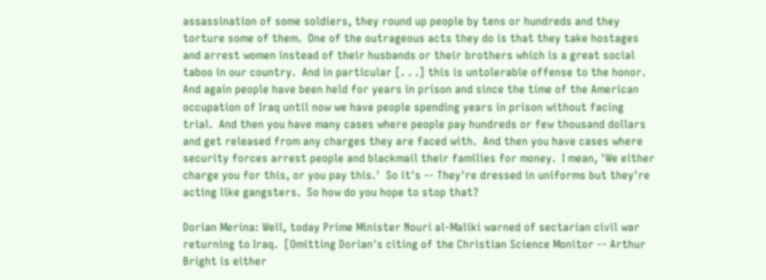assassination of some soldiers, they round up people by tens or hundreds and they torture some of them.  One of the outrageous acts they do is that they take hostages and arrest women instead of their husbands or their brothers which is a great social taboo in our country.  And in particular [. . .] this is untolerable offense to the honor.  And again people have been held for years in prison and since the time of the American occupation of Iraq until now we have people spending years in prison without facing trial.  And then you have many cases where people pay hundreds or few thousand dollars and get released from any charges they are faced with.  And then you have cases where security forces arrest people and blackmail their families for money.  I mean, 'We either charge you for this, or you pay this.'  So it's -- They're dressed in uniforms but they're acting like gangsters.  So how do you hope to stop that?

Dorian Merina: Well, today Prime Minister Nouri al-Maliki warned of sectarian civil war returning to Iraq.  [Omitting Dorian's citing of the Christian Science Monitor -- Arthur Bright is either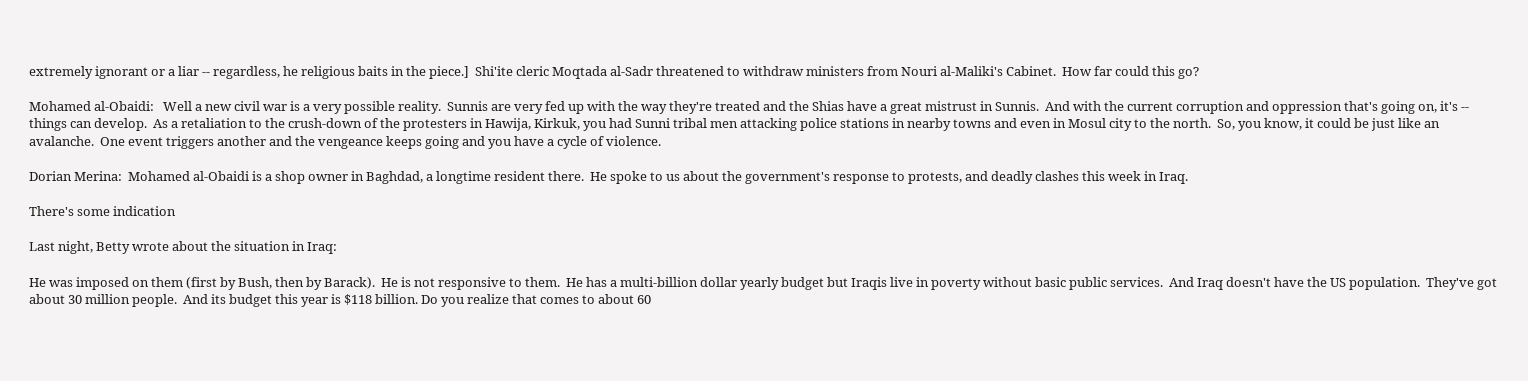extremely ignorant or a liar -- regardless, he religious baits in the piece.]  Shi'ite cleric Moqtada al-Sadr threatened to withdraw ministers from Nouri al-Maliki's Cabinet.  How far could this go?

Mohamed al-Obaidi:   Well a new civil war is a very possible reality.  Sunnis are very fed up with the way they're treated and the Shias have a great mistrust in Sunnis.  And with the current corruption and oppression that's going on, it's -- things can develop.  As a retaliation to the crush-down of the protesters in Hawija, Kirkuk, you had Sunni tribal men attacking police stations in nearby towns and even in Mosul city to the north.  So, you know, it could be just like an avalanche.  One event triggers another and the vengeance keeps going and you have a cycle of violence.

Dorian Merina:  Mohamed al-Obaidi is a shop owner in Baghdad, a longtime resident there.  He spoke to us about the government's response to protests, and deadly clashes this week in Iraq.

There's some indication

Last night, Betty wrote about the situation in Iraq:

He was imposed on them (first by Bush, then by Barack).  He is not responsive to them.  He has a multi-billion dollar yearly budget but Iraqis live in poverty without basic public services.  And Iraq doesn't have the US population.  They've got about 30 million people.  And its budget this year is $118 billion. Do you realize that comes to about 60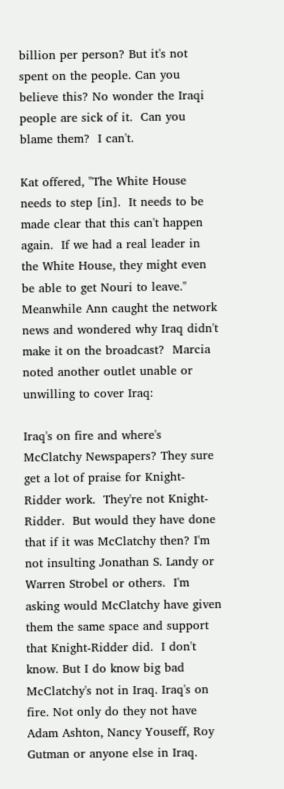billion per person? But it's not spent on the people. Can you believe this? No wonder the Iraqi people are sick of it.  Can you blame them?  I can't.

Kat offered, "The White House needs to step [in].  It needs to be made clear that this can't happen again.  If we had a real leader in the White House, they might even be able to get Nouri to leave."  Meanwhile Ann caught the network news and wondered why Iraq didn't make it on the broadcast?  Marcia noted another outlet unable or unwilling to cover Iraq:

Iraq's on fire and where's McClatchy Newspapers? They sure get a lot of praise for Knight-Ridder work.  They're not Knight-Ridder.  But would they have done that if it was McClatchy then? I'm not insulting Jonathan S. Landy or Warren Strobel or others.  I'm asking would McClatchy have given them the same space and support that Knight-Ridder did.  I don't know. But I do know big bad McClatchy's not in Iraq. Iraq's on fire. Not only do they not have Adam Ashton, Nancy Youseff, Roy Gutman or anyone else in Iraq.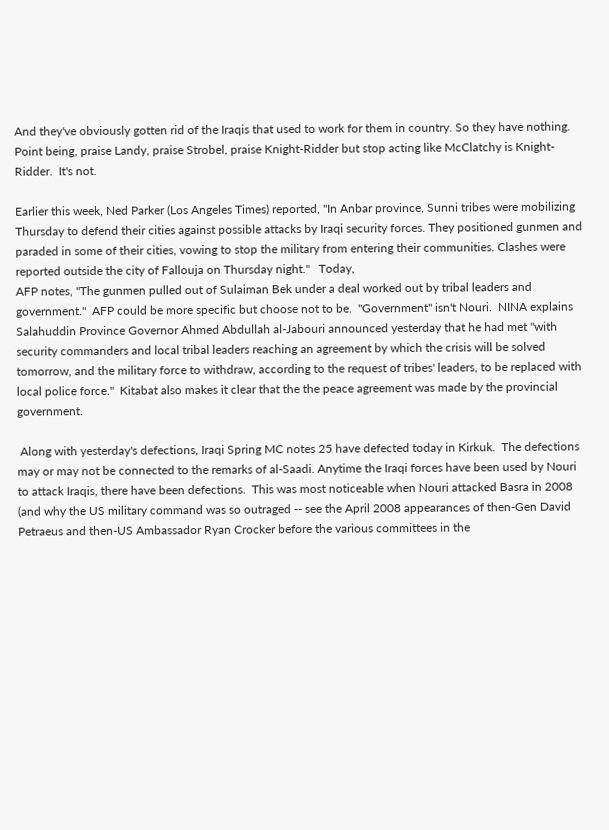And they've obviously gotten rid of the Iraqis that used to work for them in country. So they have nothing. Point being, praise Landy, praise Strobel, praise Knight-Ridder but stop acting like McClatchy is Knight-Ridder.  It's not.

Earlier this week, Ned Parker (Los Angeles Times) reported, "In Anbar province, Sunni tribes were mobilizing Thursday to defend their cities against possible attacks by Iraqi security forces. They positioned gunmen and paraded in some of their cities, vowing to stop the military from entering their communities. Clashes were reported outside the city of Fallouja on Thursday night."   Today,
AFP notes, "The gunmen pulled out of Sulaiman Bek under a deal worked out by tribal leaders and government."  AFP could be more specific but choose not to be.  "Government" isn't Nouri.  NINA explains Salahuddin Province Governor Ahmed Abdullah al-Jabouri announced yesterday that he had met "with security commanders and local tribal leaders reaching an agreement by which the crisis will be solved tomorrow, and the military force to withdraw, according to the request of tribes' leaders, to be replaced with local police force."  Kitabat also makes it clear that the the peace agreement was made by the provincial government.

 Along with yesterday's defections, Iraqi Spring MC notes 25 have defected today in Kirkuk.  The defections may or may not be connected to the remarks of al-Saadi. Anytime the Iraqi forces have been used by Nouri to attack Iraqis, there have been defections.  This was most noticeable when Nouri attacked Basra in 2008 (and why the US military command was so outraged -- see the April 2008 appearances of then-Gen David Petraeus and then-US Ambassador Ryan Crocker before the various committees in the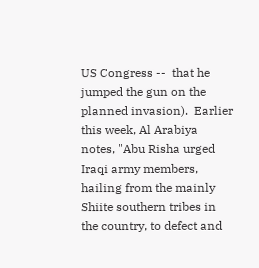US Congress --  that he jumped the gun on the planned invasion).  Earlier this week, Al Arabiya notes, "Abu Risha urged Iraqi army members, hailing from the mainly Shiite southern tribes in the country, to defect and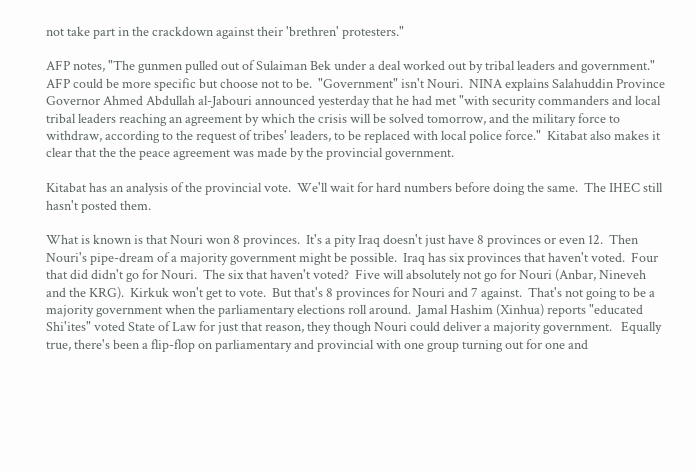not take part in the crackdown against their 'brethren' protesters."

AFP notes, "The gunmen pulled out of Sulaiman Bek under a deal worked out by tribal leaders and government."  AFP could be more specific but choose not to be.  "Government" isn't Nouri.  NINA explains Salahuddin Province Governor Ahmed Abdullah al-Jabouri announced yesterday that he had met "with security commanders and local tribal leaders reaching an agreement by which the crisis will be solved tomorrow, and the military force to withdraw, according to the request of tribes' leaders, to be replaced with local police force."  Kitabat also makes it clear that the the peace agreement was made by the provincial government.

Kitabat has an analysis of the provincial vote.  We'll wait for hard numbers before doing the same.  The IHEC still hasn't posted them.

What is known is that Nouri won 8 provinces.  It's a pity Iraq doesn't just have 8 provinces or even 12.  Then Nouri's pipe-dream of a majority government might be possible.  Iraq has six provinces that haven't voted.  Four that did didn't go for Nouri.  The six that haven't voted?  Five will absolutely not go for Nouri (Anbar, Nineveh and the KRG).  Kirkuk won't get to vote.  But that's 8 provinces for Nouri and 7 against.  That's not going to be a majority government when the parliamentary elections roll around.  Jamal Hashim (Xinhua) reports "educated Shi'ites" voted State of Law for just that reason, they though Nouri could deliver a majority government.   Equally true, there's been a flip-flop on parliamentary and provincial with one group turning out for one and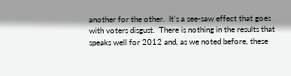another for the other.  It's a see-saw effect that goes with voters disgust.  There is nothing in the results that speaks well for 2012 and, as we noted before, these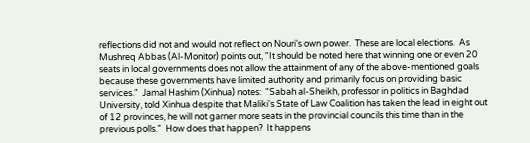reflections did not and would not reflect on Nouri's own power.  These are local elections.  As Mushreq Abbas (Al-Monitor) points out, "It should be noted here that winning one or even 20 seats in local governments does not allow the attainment of any of the above-mentioned goals because these governments have limited authority and primarily focus on providing basic services."  Jamal Hashim (Xinhua) notes:  "Sabah al-Sheikh, professor in politics in Baghdad University, told Xinhua despite that Maliki's State of Law Coalition has taken the lead in eight out of 12 provinces, he will not garner more seats in the provincial councils this time than in the previous polls."  How does that happen?  It happens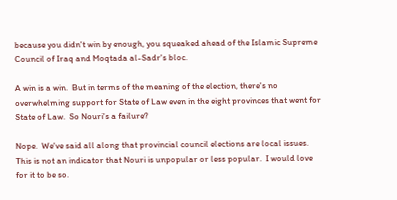because you didn't win by enough, you squeaked ahead of the Islamic Supreme Council of Iraq and Moqtada al-Sadr's bloc.

A win is a win.  But in terms of the meaning of the election, there's no overwhelming support for State of Law even in the eight provinces that went for State of Law.  So Nouri's a failure?

Nope.  We've said all along that provincial council elections are local issues.  This is not an indicator that Nouri is unpopular or less popular.  I would love for it to be so.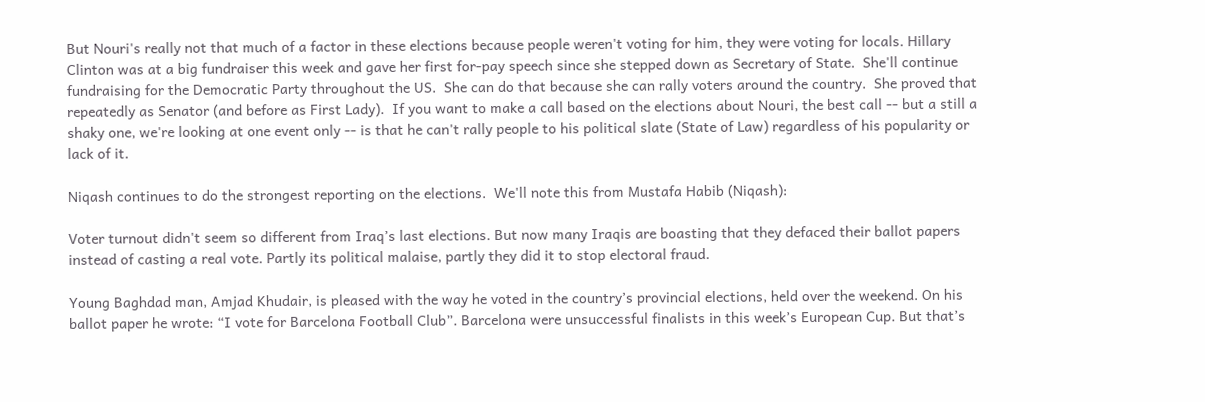But Nouri's really not that much of a factor in these elections because people weren't voting for him, they were voting for locals. Hillary Clinton was at a big fundraiser this week and gave her first for-pay speech since she stepped down as Secretary of State.  She'll continue fundraising for the Democratic Party throughout the US.  She can do that because she can rally voters around the country.  She proved that repeatedly as Senator (and before as First Lady).  If you want to make a call based on the elections about Nouri, the best call -- but a still a shaky one, we're looking at one event only -- is that he can't rally people to his political slate (State of Law) regardless of his popularity or lack of it.

Niqash continues to do the strongest reporting on the elections.  We'll note this from Mustafa Habib (Niqash):

Voter turnout didn't seem so different from Iraq’s last elections. But now many Iraqis are boasting that they defaced their ballot papers instead of casting a real vote. Partly its political malaise, partly they did it to stop electoral fraud.

Young Baghdad man, Amjad Khudair, is pleased with the way he voted in the country’s provincial elections, held over the weekend. On his ballot paper he wrote: “I vote for Barcelona Football Club”. Barcelona were unsuccessful finalists in this week’s European Cup. But that’s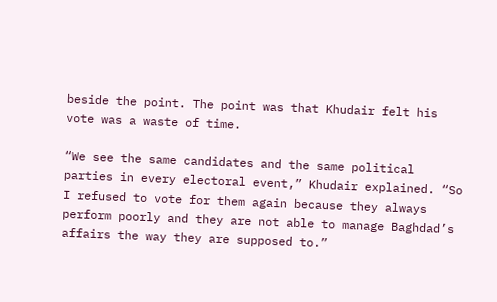beside the point. The point was that Khudair felt his vote was a waste of time.

“We see the same candidates and the same political parties in every electoral event,” Khudair explained. “So I refused to vote for them again because they always perform poorly and they are not able to manage Baghdad’s affairs the way they are supposed to.”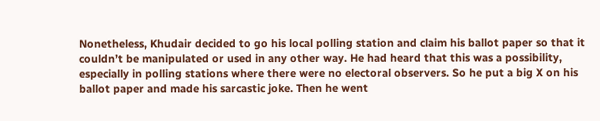Nonetheless, Khudair decided to go his local polling station and claim his ballot paper so that it couldn’t be manipulated or used in any other way. He had heard that this was a possibility, especially in polling stations where there were no electoral observers. So he put a big X on his ballot paper and made his sarcastic joke. Then he went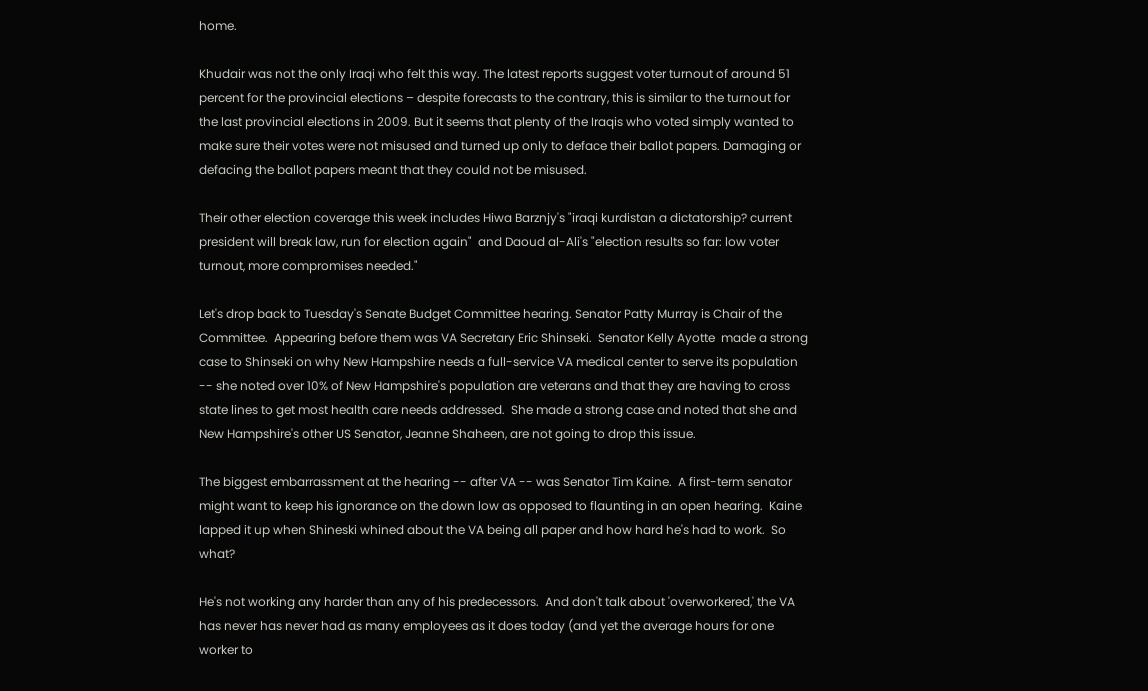home.

Khudair was not the only Iraqi who felt this way. The latest reports suggest voter turnout of around 51 percent for the provincial elections – despite forecasts to the contrary, this is similar to the turnout for the last provincial elections in 2009. But it seems that plenty of the Iraqis who voted simply wanted to make sure their votes were not misused and turned up only to deface their ballot papers. Damaging or defacing the ballot papers meant that they could not be misused.

Their other election coverage this week includes Hiwa Barznjy's "iraqi kurdistan a dictatorship? current president will break law, run for election again"  and Daoud al-Ali's "election results so far: low voter turnout, more compromises needed."

Let's drop back to Tuesday's Senate Budget Committee hearing. Senator Patty Murray is Chair of the Committee.  Appearing before them was VA Secretary Eric Shinseki.  Senator Kelly Ayotte  made a strong case to Shinseki on why New Hampshire needs a full-service VA medical center to serve its population -- she noted over 10% of New Hampshire's population are veterans and that they are having to cross state lines to get most health care needs addressed.  She made a strong case and noted that she and New Hampshire's other US Senator, Jeanne Shaheen, are not going to drop this issue.

The biggest embarrassment at the hearing -- after VA -- was Senator Tim Kaine.  A first-term senator might want to keep his ignorance on the down low as opposed to flaunting in an open hearing.  Kaine lapped it up when Shineski whined about the VA being all paper and how hard he's had to work.  So what?

He's not working any harder than any of his predecessors.  And don't talk about 'overworkered,' the VA has never has never had as many employees as it does today (and yet the average hours for one worker to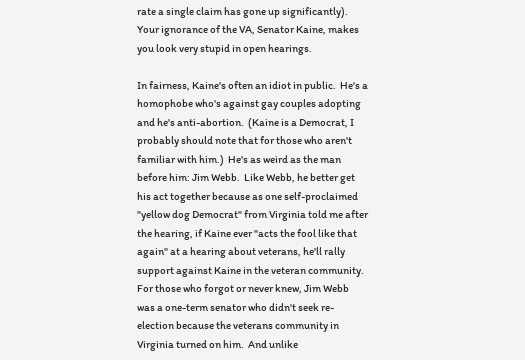rate a single claim has gone up significantly).  Your ignorance of the VA, Senator Kaine, makes you look very stupid in open hearings.

In fairness, Kaine's often an idiot in public.  He's a homophobe who's against gay couples adopting and he's anti-abortion.  (Kaine is a Democrat, I probably should note that for those who aren't familiar with him.)  He's as weird as the man before him: Jim Webb.  Like Webb, he better get his act together because as one self-proclaimed "yellow dog Democrat" from Virginia told me after the hearing, if Kaine ever "acts the fool like that again" at a hearing about veterans, he'll rally support against Kaine in the veteran community.  For those who forgot or never knew, Jim Webb was a one-term senator who didn't seek re-election because the veterans community in Virginia turned on him.  And unlike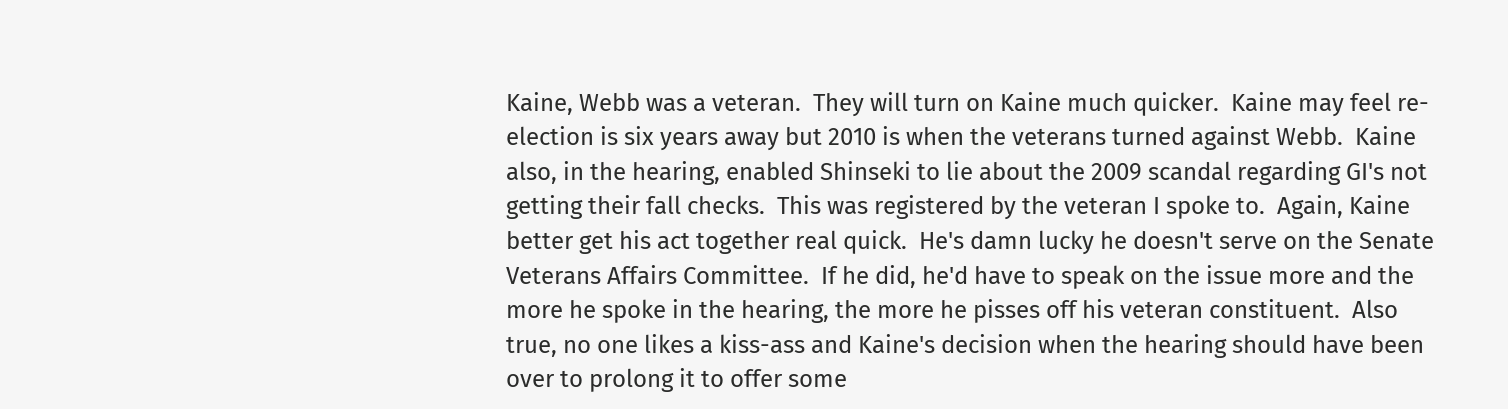Kaine, Webb was a veteran.  They will turn on Kaine much quicker.  Kaine may feel re-election is six years away but 2010 is when the veterans turned against Webb.  Kaine also, in the hearing, enabled Shinseki to lie about the 2009 scandal regarding GI's not getting their fall checks.  This was registered by the veteran I spoke to.  Again, Kaine better get his act together real quick.  He's damn lucky he doesn't serve on the Senate Veterans Affairs Committee.  If he did, he'd have to speak on the issue more and the more he spoke in the hearing, the more he pisses off his veteran constituent.  Also true, no one likes a kiss-ass and Kaine's decision when the hearing should have been over to prolong it to offer some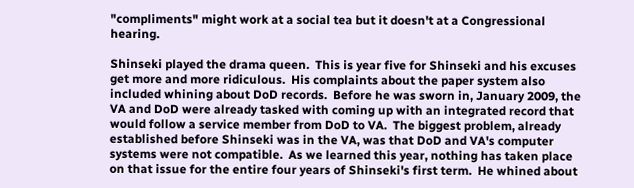"compliments" might work at a social tea but it doesn't at a Congressional hearing.

Shinseki played the drama queen.  This is year five for Shinseki and his excuses get more and more ridiculous.  His complaints about the paper system also included whining about DoD records.  Before he was sworn in, January 2009, the VA and DoD were already tasked with coming up with an integrated record that would follow a service member from DoD to VA.  The biggest problem, already established before Shinseki was in the VA, was that DoD and VA's computer systems were not compatible.  As we learned this year, nothing has taken place on that issue for the entire four years of Shinseki's first term.  He whined about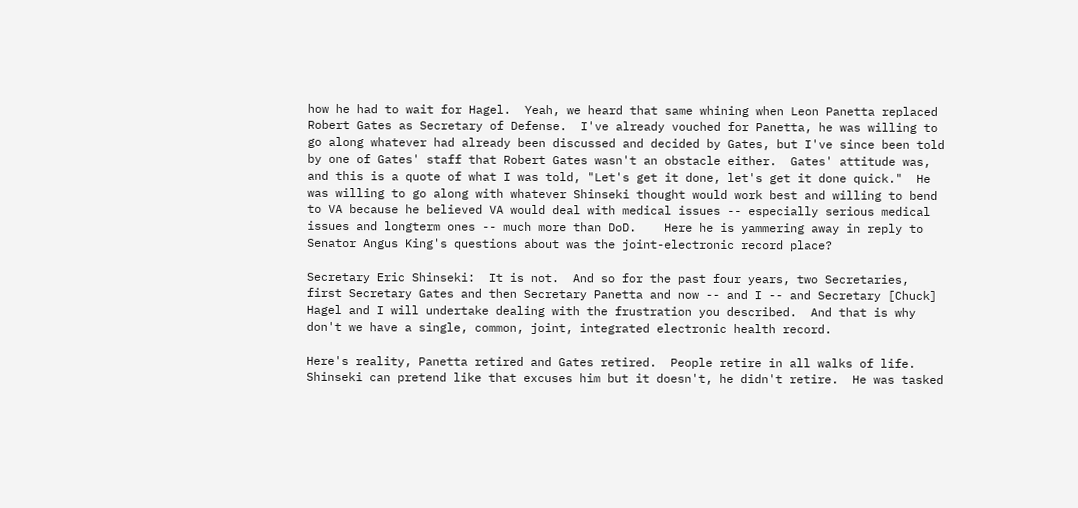how he had to wait for Hagel.  Yeah, we heard that same whining when Leon Panetta replaced Robert Gates as Secretary of Defense.  I've already vouched for Panetta, he was willing to go along whatever had already been discussed and decided by Gates, but I've since been told by one of Gates' staff that Robert Gates wasn't an obstacle either.  Gates' attitude was, and this is a quote of what I was told, "Let's get it done, let's get it done quick."  He was willing to go along with whatever Shinseki thought would work best and willing to bend to VA because he believed VA would deal with medical issues -- especially serious medical issues and longterm ones -- much more than DoD.    Here he is yammering away in reply to Senator Angus King's questions about was the joint-electronic record place?

Secretary Eric Shinseki:  It is not.  And so for the past four years, two Secretaries, first Secretary Gates and then Secretary Panetta and now -- and I -- and Secretary [Chuck] Hagel and I will undertake dealing with the frustration you described.  And that is why don't we have a single, common, joint, integrated electronic health record.

Here's reality, Panetta retired and Gates retired.  People retire in all walks of life.  Shinseki can pretend like that excuses him but it doesn't, he didn't retire.  He was tasked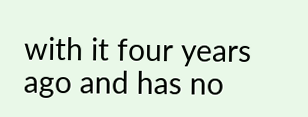with it four years ago and has no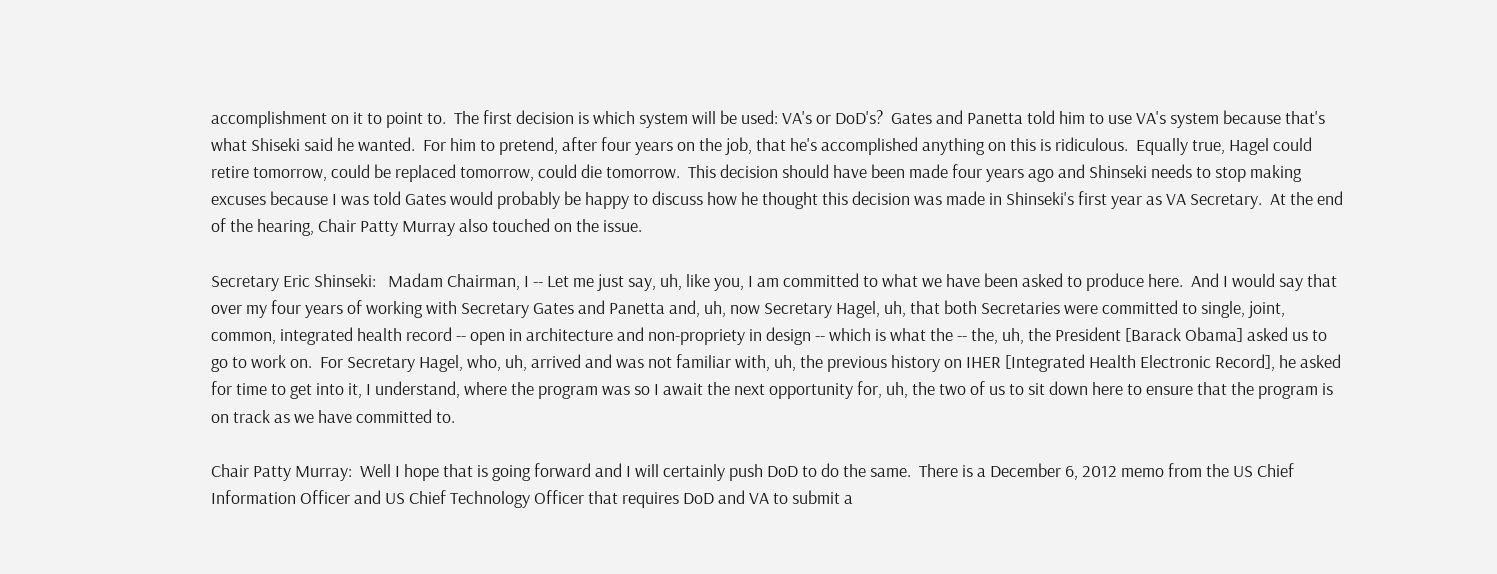accomplishment on it to point to.  The first decision is which system will be used: VA's or DoD's?  Gates and Panetta told him to use VA's system because that's what Shiseki said he wanted.  For him to pretend, after four years on the job, that he's accomplished anything on this is ridiculous.  Equally true, Hagel could retire tomorrow, could be replaced tomorrow, could die tomorrow.  This decision should have been made four years ago and Shinseki needs to stop making excuses because I was told Gates would probably be happy to discuss how he thought this decision was made in Shinseki's first year as VA Secretary.  At the end of the hearing, Chair Patty Murray also touched on the issue.

Secretary Eric Shinseki:   Madam Chairman, I -- Let me just say, uh, like you, I am committed to what we have been asked to produce here.  And I would say that over my four years of working with Secretary Gates and Panetta and, uh, now Secretary Hagel, uh, that both Secretaries were committed to single, joint, common, integrated health record -- open in architecture and non-propriety in design -- which is what the -- the, uh, the President [Barack Obama] asked us to go to work on.  For Secretary Hagel, who, uh, arrived and was not familiar with, uh, the previous history on IHER [Integrated Health Electronic Record], he asked for time to get into it, I understand, where the program was so I await the next opportunity for, uh, the two of us to sit down here to ensure that the program is on track as we have committed to.

Chair Patty Murray:  Well I hope that is going forward and I will certainly push DoD to do the same.  There is a December 6, 2012 memo from the US Chief Information Officer and US Chief Technology Officer that requires DoD and VA to submit a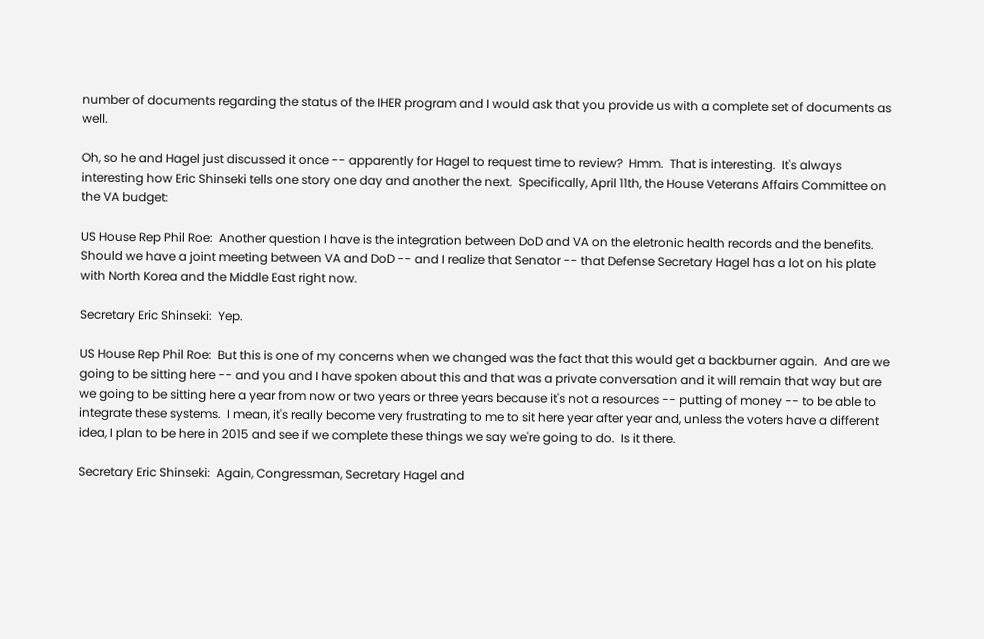number of documents regarding the status of the IHER program and I would ask that you provide us with a complete set of documents as well.

Oh, so he and Hagel just discussed it once -- apparently for Hagel to request time to review?  Hmm.  That is interesting.  It's always interesting how Eric Shinseki tells one story one day and another the next.  Specifically, April 11th, the House Veterans Affairs Committee on the VA budget:

US House Rep Phil Roe:  Another question I have is the integration between DoD and VA on the eletronic health records and the benefits. Should we have a joint meeting between VA and DoD -- and I realize that Senator -- that Defense Secretary Hagel has a lot on his plate with North Korea and the Middle East right now.

Secretary Eric Shinseki:  Yep.

US House Rep Phil Roe:  But this is one of my concerns when we changed was the fact that this would get a backburner again.  And are we going to be sitting here -- and you and I have spoken about this and that was a private conversation and it will remain that way but are we going to be sitting here a year from now or two years or three years because it's not a resources -- putting of money -- to be able to integrate these systems.  I mean, it's really become very frustrating to me to sit here year after year and, unless the voters have a different idea, I plan to be here in 2015 and see if we complete these things we say we're going to do.  Is it there.

Secretary Eric Shinseki:  Again, Congressman, Secretary Hagel and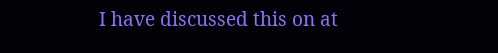I have discussed this on at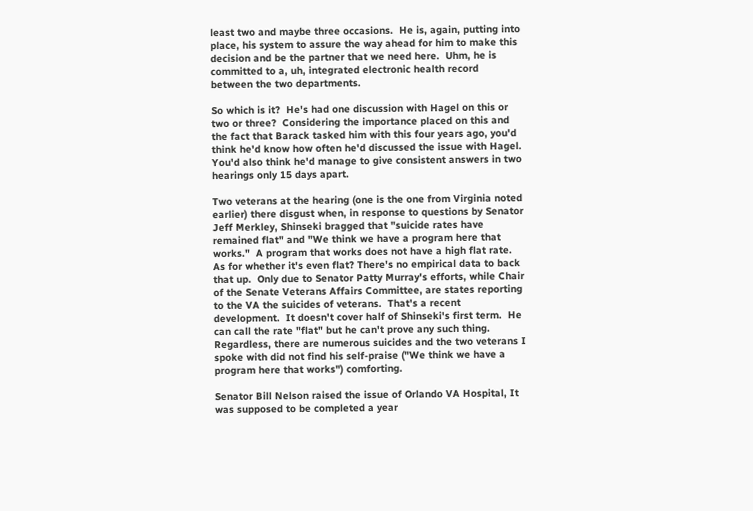least two and maybe three occasions.  He is, again, putting into place, his system to assure the way ahead for him to make this decision and be the partner that we need here.  Uhm, he is committed to a, uh, integrated electronic health record between the two departments.

So which is it?  He's had one discussion with Hagel on this or two or three?  Considering the importance placed on this and the fact that Barack tasked him with this four years ago, you'd think he'd know how often he'd discussed the issue with Hagel.  You'd also think he'd manage to give consistent answers in two hearings only 15 days apart.

Two veterans at the hearing (one is the one from Virginia noted earlier) there disgust when, in response to questions by Senator Jeff Merkley, Shinseki bragged that "suicide rates have remained flat" and "We think we have a program here that works."  A program that works does not have a high flat rate.  As for whether it's even flat? There's no empirical data to back that up.  Only due to Senator Patty Murray's efforts, while Chair of the Senate Veterans Affairs Committee, are states reporting to the VA the suicides of veterans.  That's a recent development.  It doesn't cover half of Shinseki's first term.  He can call the rate "flat" but he can't prove any such thing.  Regardless, there are numerous suicides and the two veterans I spoke with did not find his self-praise ("We think we have a program here that works") comforting.

Senator Bill Nelson raised the issue of Orlando VA Hospital, It was supposed to be completed a year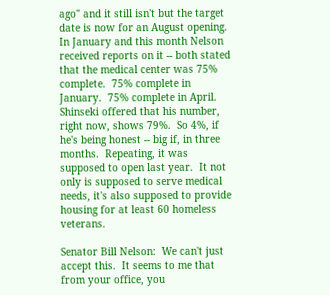ago" and it still isn't but the target date is now for an August opening.  In January and this month Nelson received reports on it -- both stated that the medical center was 75% complete.  75% complete in January.  75% complete in April.  Shinseki offered that his number, right now, shows 79%.  So 4%, if he's being honest -- big if, in three months.  Repeating, it was supposed to open last year.  It not only is supposed to serve medical needs, it's also supposed to provide housing for at least 60 homeless veterans.

Senator Bill Nelson:  We can't just accept this.  It seems to me that from your office, you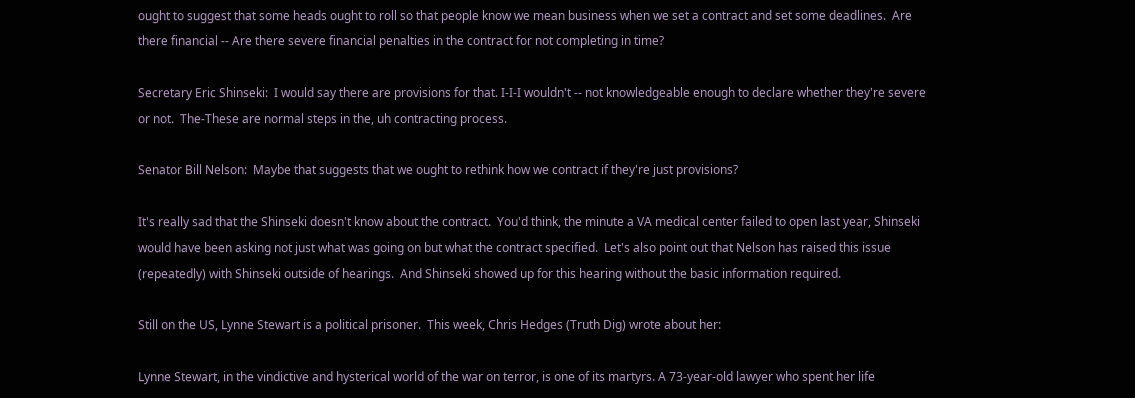ought to suggest that some heads ought to roll so that people know we mean business when we set a contract and set some deadlines.  Are there financial -- Are there severe financial penalties in the contract for not completing in time?

Secretary Eric Shinseki:  I would say there are provisions for that. I-I-I wouldn't -- not knowledgeable enough to declare whether they're severe or not.  The-These are normal steps in the, uh contracting process.

Senator Bill Nelson:  Maybe that suggests that we ought to rethink how we contract if they're just provisions?

It's really sad that the Shinseki doesn't know about the contract.  You'd think, the minute a VA medical center failed to open last year, Shinseki would have been asking not just what was going on but what the contract specified.  Let's also point out that Nelson has raised this issue (repeatedly) with Shinseki outside of hearings.  And Shinseki showed up for this hearing without the basic information required.

Still on the US, Lynne Stewart is a political prisoner.  This week, Chris Hedges (Truth Dig) wrote about her:

Lynne Stewart, in the vindictive and hysterical world of the war on terror, is one of its martyrs. A 73-year-old lawyer who spent her life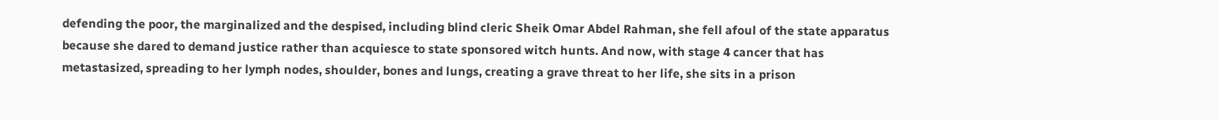defending the poor, the marginalized and the despised, including blind cleric Sheik Omar Abdel Rahman, she fell afoul of the state apparatus because she dared to demand justice rather than acquiesce to state sponsored witch hunts. And now, with stage 4 cancer that has metastasized, spreading to her lymph nodes, shoulder, bones and lungs, creating a grave threat to her life, she sits in a prison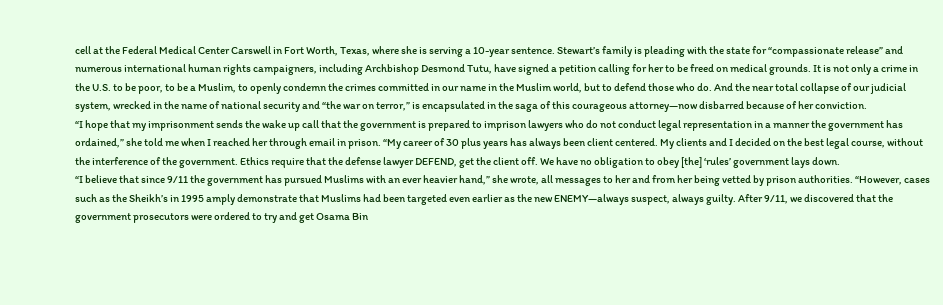cell at the Federal Medical Center Carswell in Fort Worth, Texas, where she is serving a 10-year sentence. Stewart’s family is pleading with the state for “compassionate release” and numerous international human rights campaigners, including Archbishop Desmond Tutu, have signed a petition calling for her to be freed on medical grounds. It is not only a crime in the U.S. to be poor, to be a Muslim, to openly condemn the crimes committed in our name in the Muslim world, but to defend those who do. And the near total collapse of our judicial system, wrecked in the name of national security and “the war on terror,” is encapsulated in the saga of this courageous attorney—now disbarred because of her conviction.
“I hope that my imprisonment sends the wake up call that the government is prepared to imprison lawyers who do not conduct legal representation in a manner the government has ordained,” she told me when I reached her through email in prison. “My career of 30 plus years has always been client centered. My clients and I decided on the best legal course, without the interference of the government. Ethics require that the defense lawyer DEFEND, get the client off. We have no obligation to obey [the] ‘rules’ government lays down.
“I believe that since 9/11 the government has pursued Muslims with an ever heavier hand,” she wrote, all messages to her and from her being vetted by prison authorities. “However, cases such as the Sheikh’s in 1995 amply demonstrate that Muslims had been targeted even earlier as the new ENEMY—always suspect, always guilty. After 9/11, we discovered that the government prosecutors were ordered to try and get Osama Bin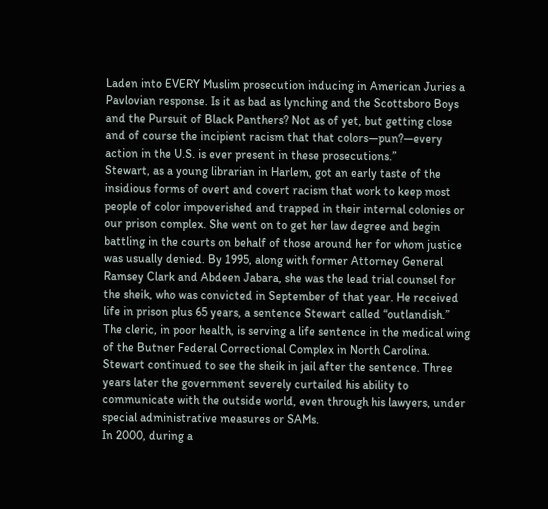Laden into EVERY Muslim prosecution inducing in American Juries a Pavlovian response. Is it as bad as lynching and the Scottsboro Boys and the Pursuit of Black Panthers? Not as of yet, but getting close and of course the incipient racism that that colors—pun?—every action in the U.S. is ever present in these prosecutions.”
Stewart, as a young librarian in Harlem, got an early taste of the insidious forms of overt and covert racism that work to keep most people of color impoverished and trapped in their internal colonies or our prison complex. She went on to get her law degree and begin battling in the courts on behalf of those around her for whom justice was usually denied. By 1995, along with former Attorney General Ramsey Clark and Abdeen Jabara, she was the lead trial counsel for the sheik, who was convicted in September of that year. He received life in prison plus 65 years, a sentence Stewart called “outlandish.” The cleric, in poor health, is serving a life sentence in the medical wing of the Butner Federal Correctional Complex in North Carolina. Stewart continued to see the sheik in jail after the sentence. Three years later the government severely curtailed his ability to communicate with the outside world, even through his lawyers, under special administrative measures or SAMs.
In 2000, during a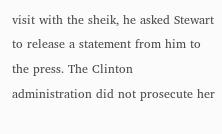visit with the sheik, he asked Stewart to release a statement from him to the press. The Clinton administration did not prosecute her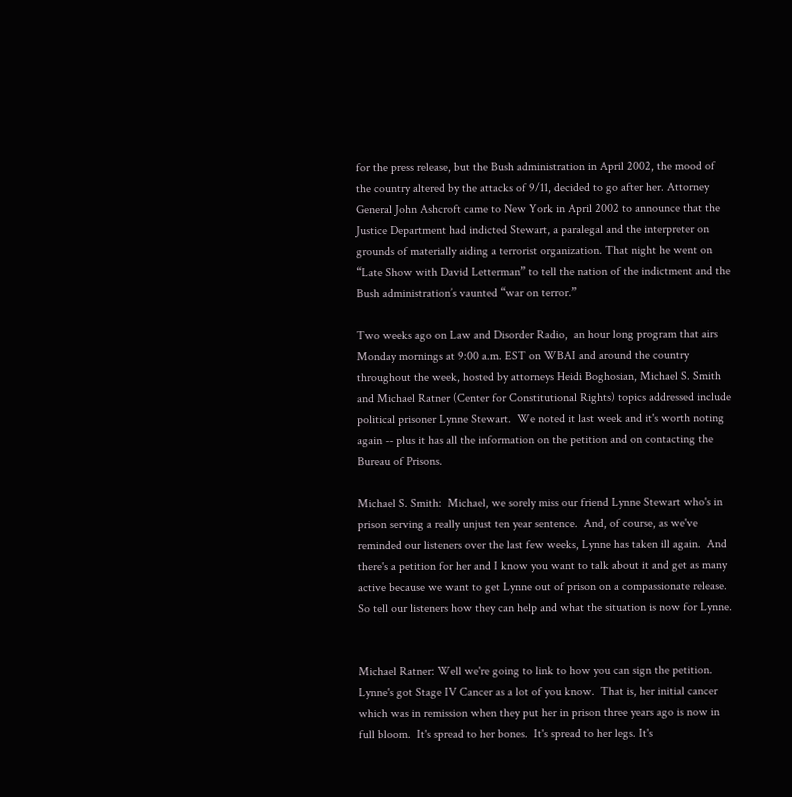for the press release, but the Bush administration in April 2002, the mood of the country altered by the attacks of 9/11, decided to go after her. Attorney General John Ashcroft came to New York in April 2002 to announce that the Justice Department had indicted Stewart, a paralegal and the interpreter on grounds of materially aiding a terrorist organization. That night he went on “Late Show with David Letterman” to tell the nation of the indictment and the Bush administration’s vaunted “war on terror.”

Two weeks ago on Law and Disorder Radio,  an hour long program that airs Monday mornings at 9:00 a.m. EST on WBAI and around the country throughout the week, hosted by attorneys Heidi Boghosian, Michael S. Smith and Michael Ratner (Center for Constitutional Rights) topics addressed include political prisoner Lynne Stewart.  We noted it last week and it's worth noting again -- plus it has all the information on the petition and on contacting the Bureau of Prisons.

Michael S. Smith:  Michael, we sorely miss our friend Lynne Stewart who's in prison serving a really unjust ten year sentence.  And, of course, as we've reminded our listeners over the last few weeks, Lynne has taken ill again.  And there's a petition for her and I know you want to talk about it and get as many active because we want to get Lynne out of prison on a compassionate release.  So tell our listeners how they can help and what the situation is now for Lynne.


Michael Ratner: Well we're going to link to how you can sign the petition.  Lynne's got Stage IV Cancer as a lot of you know.  That is, her initial cancer which was in remission when they put her in prison three years ago is now in full bloom.  It's spread to her bones.  It's spread to her legs. It's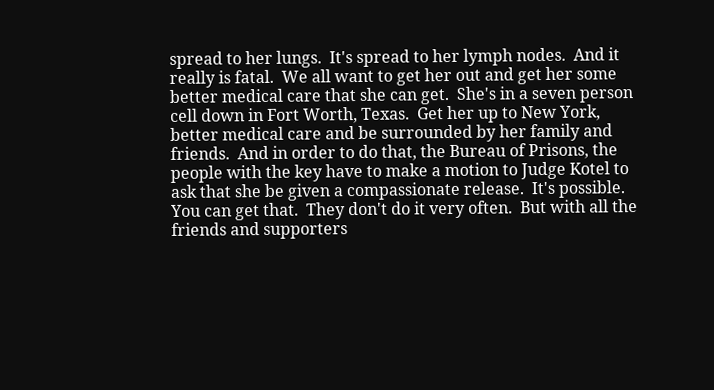spread to her lungs.  It's spread to her lymph nodes.  And it really is fatal.  We all want to get her out and get her some better medical care that she can get.  She's in a seven person cell down in Fort Worth, Texas.  Get her up to New York, better medical care and be surrounded by her family and friends.  And in order to do that, the Bureau of Prisons, the people with the key have to make a motion to Judge Kotel to ask that she be given a compassionate release.  It's possible.  You can get that.  They don't do it very often.  But with all the friends and supporters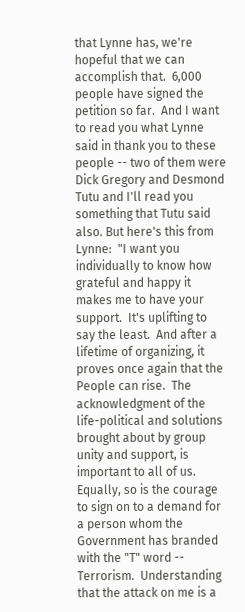that Lynne has, we're hopeful that we can accomplish that.  6,000 people have signed the petition so far.  And I want to read you what Lynne said in thank you to these people -- two of them were Dick Gregory and Desmond Tutu and I'll read you something that Tutu said also. But here's this from Lynne:  "I want you individually to know how grateful and happy it makes me to have your support.  It's uplifting to say the least.  And after a lifetime of organizing, it proves once again that the People can rise.  The acknowledgment of the life-political and solutions brought about by group unity and support, is important to all of us.  Equally, so is the courage to sign on to a demand for a person whom the Government has branded with the "T" word -- Terrorism.  Understanding that the attack on me is a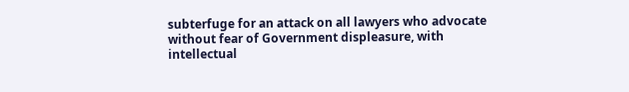subterfuge for an attack on all lawyers who advocate without fear of Government displeasure, with intellectual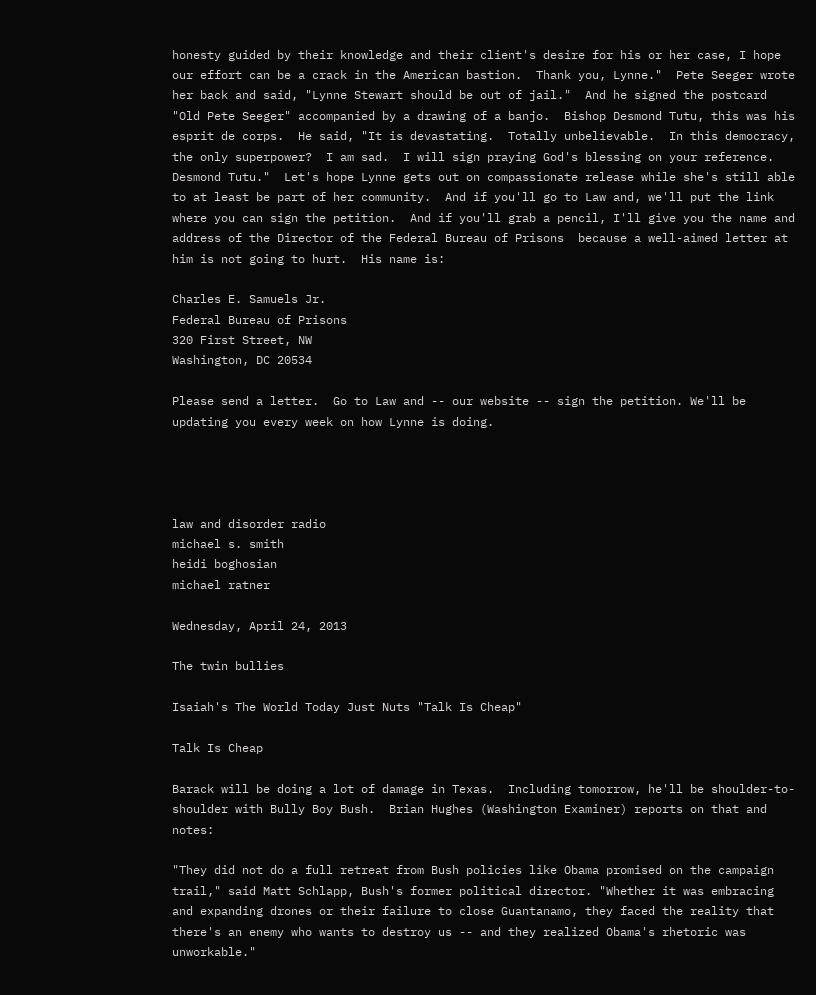honesty guided by their knowledge and their client's desire for his or her case, I hope our effort can be a crack in the American bastion.  Thank you, Lynne."  Pete Seeger wrote her back and said, "Lynne Stewart should be out of jail."  And he signed the postcard "Old Pete Seeger" accompanied by a drawing of a banjo.  Bishop Desmond Tutu, this was his esprit de corps.  He said, "It is devastating.  Totally unbelievable.  In this democracy, the only superpower?  I am sad.  I will sign praying God's blessing on your reference. Desmond Tutu."  Let's hope Lynne gets out on compassionate release while she's still able to at least be part of her community.  And if you'll go to Law and, we'll put the link where you can sign the petition.  And if you'll grab a pencil, I'll give you the name and address of the Director of the Federal Bureau of Prisons  because a well-aimed letter at him is not going to hurt.  His name is:

Charles E. Samuels Jr.
Federal Bureau of Prisons
320 First Street, NW
Washington, DC 20534

Please send a letter.  Go to Law and -- our website -- sign the petition. We'll be updating you every week on how Lynne is doing.




law and disorder radio
michael s. smith
heidi boghosian
michael ratner

Wednesday, April 24, 2013

The twin bullies

Isaiah's The World Today Just Nuts "Talk Is Cheap"

Talk Is Cheap

Barack will be doing a lot of damage in Texas.  Including tomorrow, he'll be shoulder-to-shoulder with Bully Boy Bush.  Brian Hughes (Washington Examiner) reports on that and notes:

"They did not do a full retreat from Bush policies like Obama promised on the campaign trail," said Matt Schlapp, Bush's former political director. "Whether it was embracing and expanding drones or their failure to close Guantanamo, they faced the reality that there's an enemy who wants to destroy us -- and they realized Obama's rhetoric was unworkable."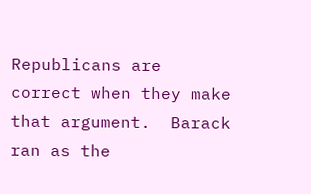Republicans are correct when they make that argument.  Barack ran as the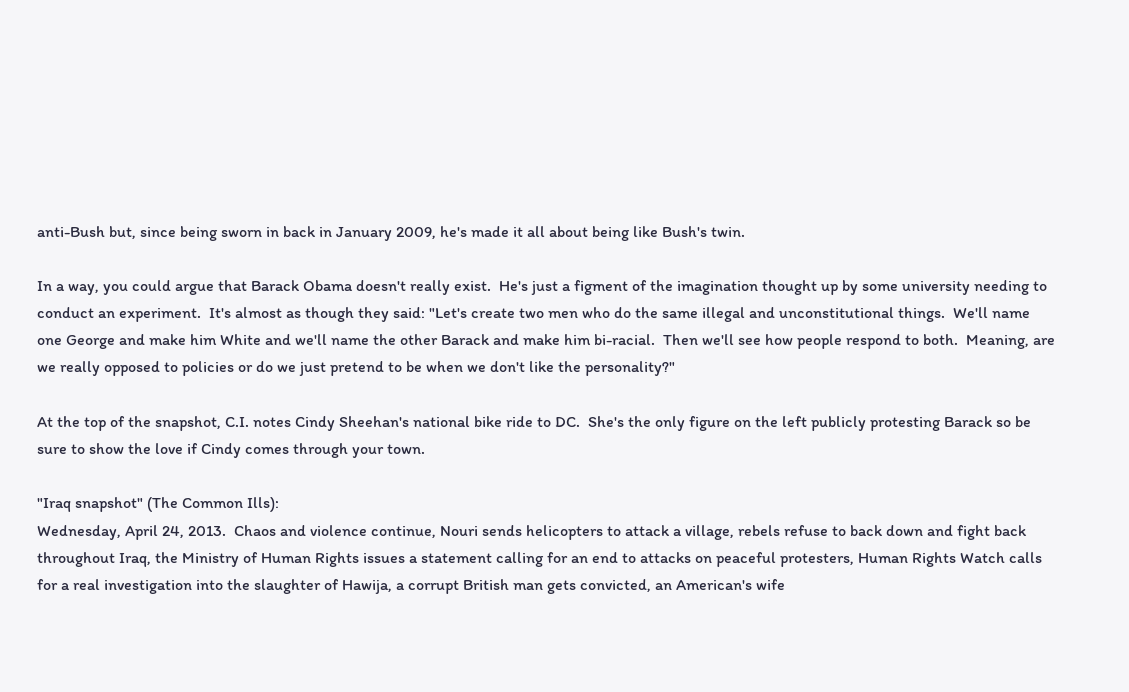anti-Bush but, since being sworn in back in January 2009, he's made it all about being like Bush's twin.

In a way, you could argue that Barack Obama doesn't really exist.  He's just a figment of the imagination thought up by some university needing to conduct an experiment.  It's almost as though they said: "Let's create two men who do the same illegal and unconstitutional things.  We'll name one George and make him White and we'll name the other Barack and make him bi-racial.  Then we'll see how people respond to both.  Meaning, are we really opposed to policies or do we just pretend to be when we don't like the personality?"

At the top of the snapshot, C.I. notes Cindy Sheehan's national bike ride to DC.  She's the only figure on the left publicly protesting Barack so be sure to show the love if Cindy comes through your town.

"Iraq snapshot" (The Common Ills):
Wednesday, April 24, 2013.  Chaos and violence continue, Nouri sends helicopters to attack a village, rebels refuse to back down and fight back throughout Iraq, the Ministry of Human Rights issues a statement calling for an end to attacks on peaceful protesters, Human Rights Watch calls for a real investigation into the slaughter of Hawija, a corrupt British man gets convicted, an American's wife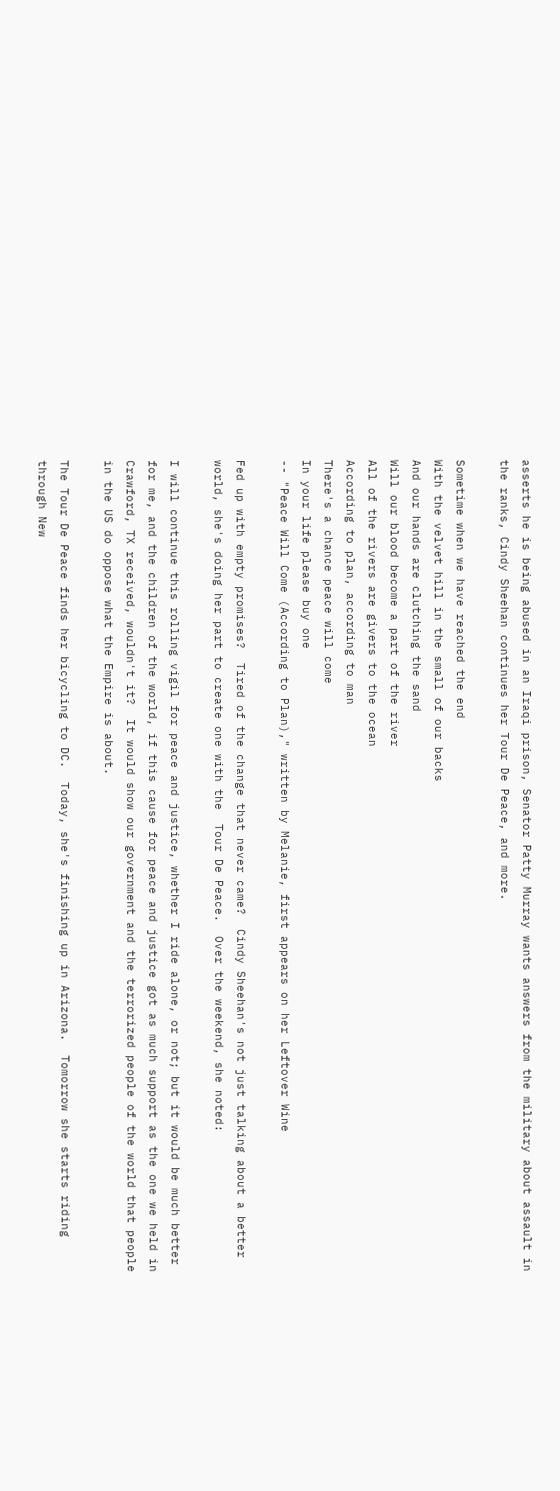asserts he is being abused in an Iraqi prison, Senator Patty Murray wants answers from the military about assault in the ranks, Cindy Sheehan continues her Tour De Peace, and more.

Sometime when we have reached the end
With the velvet hill in the small of our backs
And our hands are clutching the sand
Will our blood become a part of the river
All of the rivers are givers to the ocean
According to plan, according to man
There's a chance peace will come
In your life please buy one
-- "Peace Will Come (According to Plan)," written by Melanie, first appears on her Leftover Wine

Fed up with empty promises?  Tired of the change that never came?  Cindy Sheehan's not just talking about a better world, she's doing her part to create one with the  Tour De Peace.  Over the weekend, she noted:

I will continue this rolling vigil for peace and justice, whether I ride alone, or not; but it would be much better for me, and the children of the world, if this cause for peace and justice got as much support as the one we held in Crawford, TX received, wouldn't it?  It would show our government and the terrorized people of the world that people in the US do oppose what the Empire is about.

The Tour De Peace finds her bicycling to DC.  Today, she's finishing up in Arizona.  Tomorrow she starts riding through New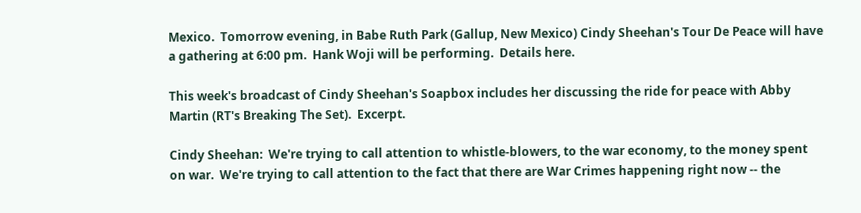Mexico.  Tomorrow evening, in Babe Ruth Park (Gallup, New Mexico) Cindy Sheehan's Tour De Peace will have a gathering at 6:00 pm.  Hank Woji will be performing.  Details here.

This week's broadcast of Cindy Sheehan's Soapbox includes her discussing the ride for peace with Abby Martin (RT's Breaking The Set).  Excerpt.

Cindy Sheehan:  We're trying to call attention to whistle-blowers, to the war economy, to the money spent on war.  We're trying to call attention to the fact that there are War Crimes happening right now -- the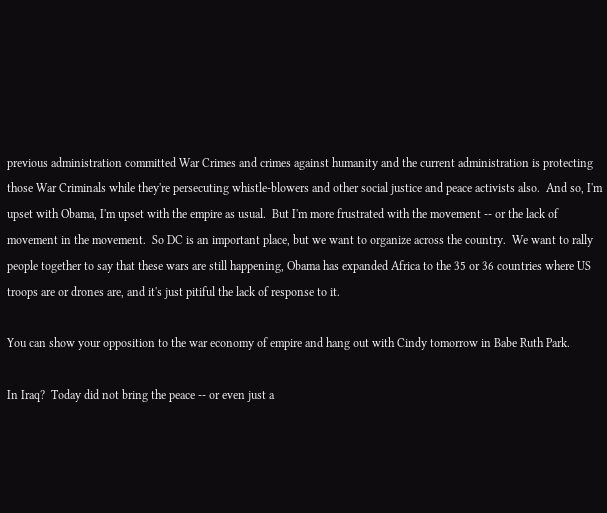previous administration committed War Crimes and crimes against humanity and the current administration is protecting those War Criminals while they're persecuting whistle-blowers and other social justice and peace activists also.  And so, I'm upset with Obama, I'm upset with the empire as usual.  But I'm more frustrated with the movement -- or the lack of movement in the movement.  So DC is an important place, but we want to organize across the country.  We want to rally people together to say that these wars are still happening, Obama has expanded Africa to the 35 or 36 countries where US troops are or drones are, and it's just pitiful the lack of response to it.

You can show your opposition to the war economy of empire and hang out with Cindy tomorrow in Babe Ruth Park.

In Iraq?  Today did not bring the peace -- or even just a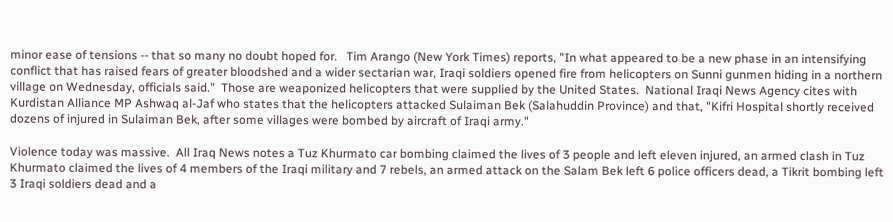minor ease of tensions -- that so many no doubt hoped for.   Tim Arango (New York Times) reports, "In what appeared to be a new phase in an intensifying conflict that has raised fears of greater bloodshed and a wider sectarian war, Iraqi soldiers opened fire from helicopters on Sunni gunmen hiding in a northern village on Wednesday, officials said."  Those are weaponized helicopters that were supplied by the United States.  National Iraqi News Agency cites with Kurdistan Alliance MP Ashwaq al-Jaf who states that the helicopters attacked Sulaiman Bek (Salahuddin Province) and that, "Kifri Hospital shortly received dozens of injured in Sulaiman Bek, after some villages were bombed by aircraft of Iraqi army."

Violence today was massive.  All Iraq News notes a Tuz Khurmato car bombing claimed the lives of 3 people and left eleven injured, an armed clash in Tuz Khurmato claimed the lives of 4 members of the Iraqi military and 7 rebels, an armed attack on the Salam Bek left 6 police officers dead, a Tikrit bombing left 3 Iraqi soldiers dead and a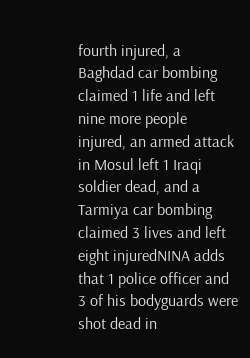fourth injured, a Baghdad car bombing claimed 1 life and left nine more people injured, an armed attack in Mosul left 1 Iraqi soldier dead, and a Tarmiya car bombing claimed 3 lives and left eight injuredNINA adds that 1 police officer and 3 of his bodyguards were shot dead in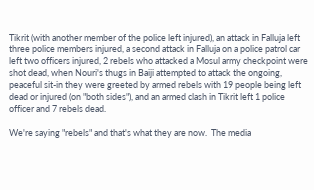Tikrit (with another member of the police left injured), an attack in Falluja left three police members injured, a second attack in Falluja on a police patrol car left two officers injured, 2 rebels who attacked a Mosul army checkpoint were shot dead, when Nouri's thugs in Baiji attempted to attack the ongoing, peaceful sit-in they were greeted by armed rebels with 19 people being left dead or injured (on "both sides"), and an armed clash in Tikrit left 1 police officer and 7 rebels dead.

We're saying "rebels" and that's what they are now.  The media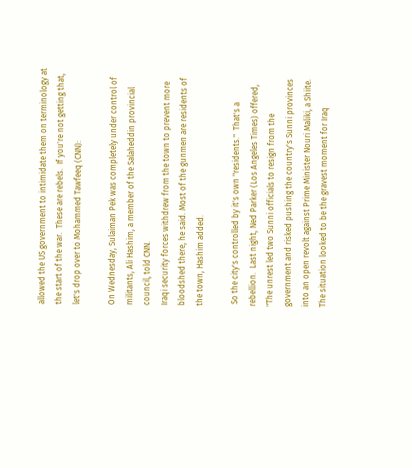allowed the US government to intimidate them on terminology at the start of the war.  These are rebels.  If you're not getting that, let's drop over to Mohammed Tawfeeq (CNN):

On Wednesday, Sulaiman Pek was completely under control of militants, Ali Hashim, a member of the Salaheddin provincial council, told CNN.
Iraqi security forces withdrew from the town to prevent more bloodshed there, he said. Most of the gunmen are residents of the town, Hashim added.

 So the city's controlled by it's own "residents."  That's a rebellion.  Last night, Ned Parker (Los Angeles Times) offered, "The unrest led two Sunni officials to resign from the government and risked pushing the country's Sunni provinces into an open revolt against Prime Minister Nouri Maliki, a Shiite. The situation looked to be the gravest moment for Iraq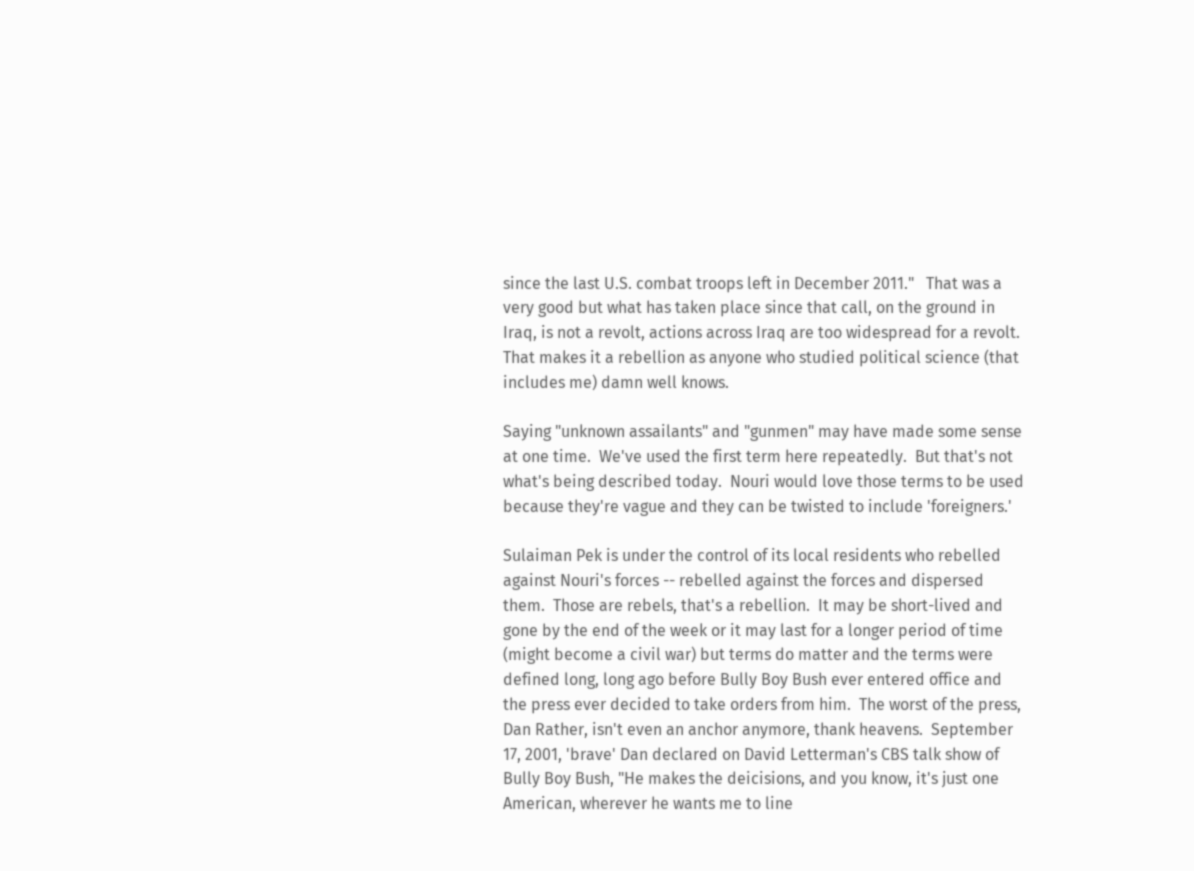since the last U.S. combat troops left in December 2011."   That was a very good but what has taken place since that call, on the ground in Iraq, is not a revolt, actions across Iraq are too widespread for a revolt.  That makes it a rebellion as anyone who studied political science (that includes me) damn well knows.

Saying "unknown assailants" and "gunmen" may have made some sense at one time.  We've used the first term here repeatedly.  But that's not what's being described today.  Nouri would love those terms to be used because they're vague and they can be twisted to include 'foreigners.'

Sulaiman Pek is under the control of its local residents who rebelled against Nouri's forces -- rebelled against the forces and dispersed them.  Those are rebels, that's a rebellion.  It may be short-lived and gone by the end of the week or it may last for a longer period of time (might become a civil war) but terms do matter and the terms were defined long, long ago before Bully Boy Bush ever entered office and the press ever decided to take orders from him.  The worst of the press, Dan Rather, isn't even an anchor anymore, thank heavens.  September 17, 2001, 'brave' Dan declared on David Letterman's CBS talk show of Bully Boy Bush, "He makes the deicisions, and you know, it's just one American, wherever he wants me to line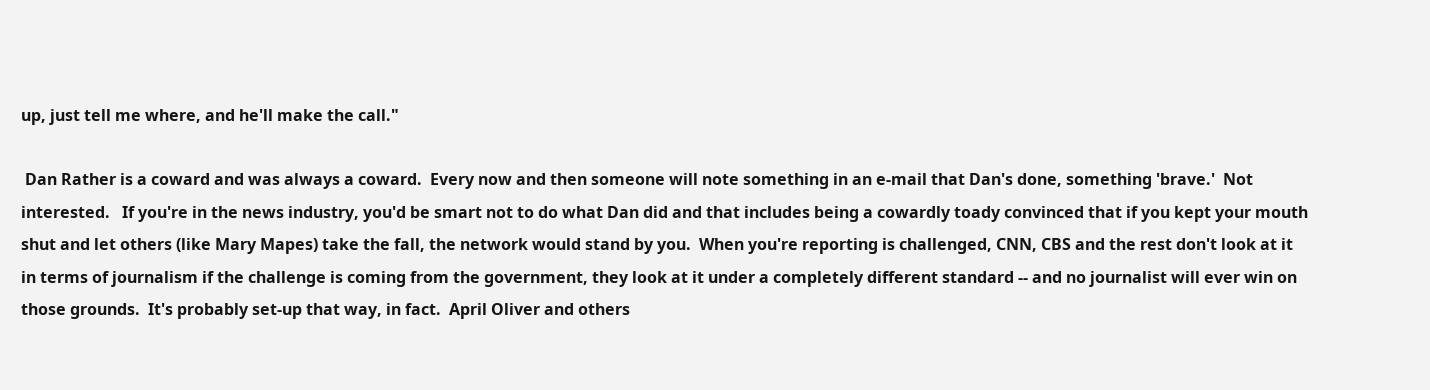up, just tell me where, and he'll make the call."

 Dan Rather is a coward and was always a coward.  Every now and then someone will note something in an e-mail that Dan's done, something 'brave.'  Not interested.   If you're in the news industry, you'd be smart not to do what Dan did and that includes being a cowardly toady convinced that if you kept your mouth shut and let others (like Mary Mapes) take the fall, the network would stand by you.  When you're reporting is challenged, CNN, CBS and the rest don't look at it in terms of journalism if the challenge is coming from the government, they look at it under a completely different standard -- and no journalist will ever win on those grounds.  It's probably set-up that way, in fact.  April Oliver and others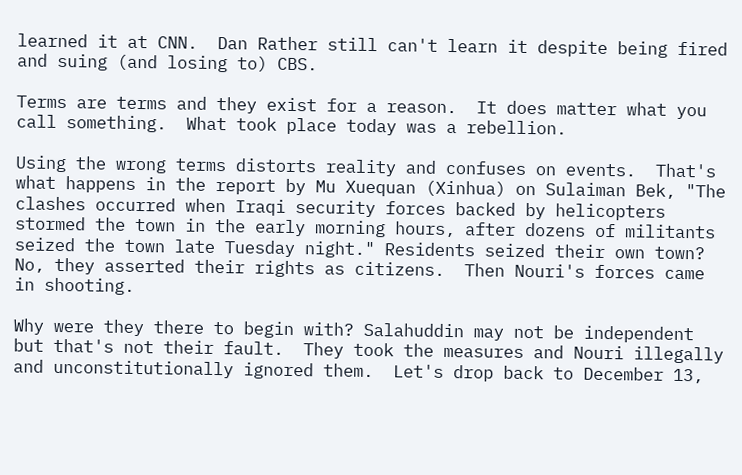learned it at CNN.  Dan Rather still can't learn it despite being fired and suing (and losing to) CBS.

Terms are terms and they exist for a reason.  It does matter what you call something.  What took place today was a rebellion.

Using the wrong terms distorts reality and confuses on events.  That's what happens in the report by Mu Xuequan (Xinhua) on Sulaiman Bek, "The clashes occurred when Iraqi security forces backed by helicopters stormed the town in the early morning hours, after dozens of militants seized the town late Tuesday night." Residents seized their own town?  No, they asserted their rights as citizens.  Then Nouri's forces came in shooting.

Why were they there to begin with? Salahuddin may not be independent but that's not their fault.  They took the measures and Nouri illegally and unconstitutionally ignored them.  Let's drop back to December 13,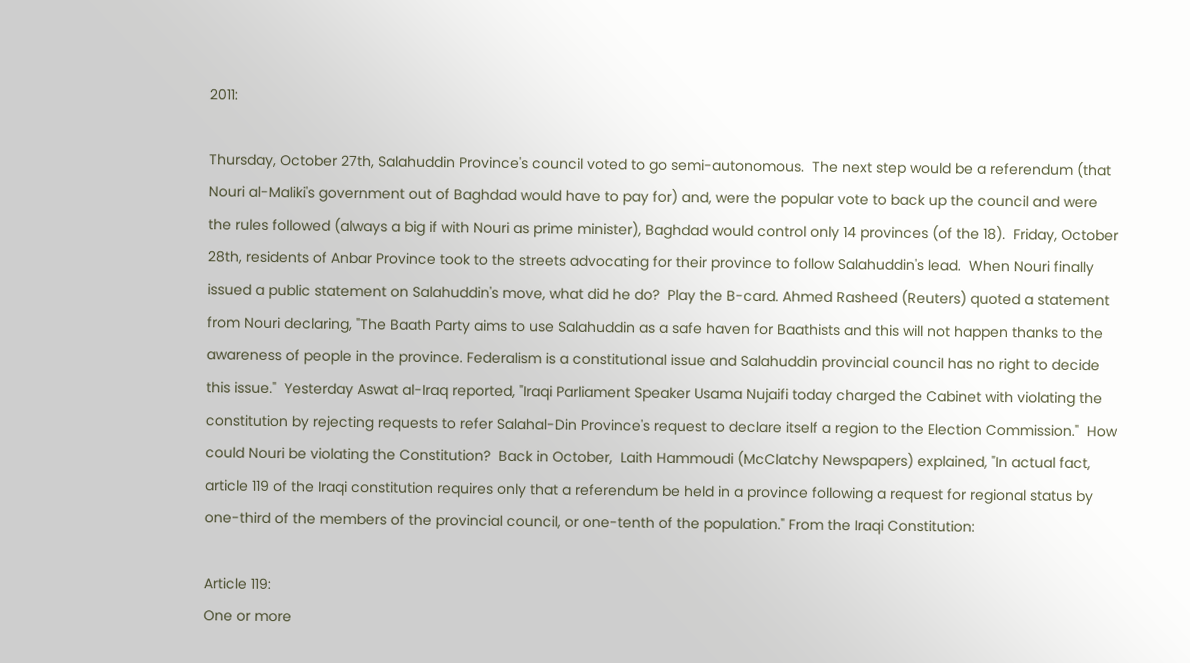2011:

Thursday, October 27th, Salahuddin Province's council voted to go semi-autonomous.  The next step would be a referendum (that Nouri al-Maliki's government out of Baghdad would have to pay for) and, were the popular vote to back up the council and were the rules followed (always a big if with Nouri as prime minister), Baghdad would control only 14 provinces (of the 18).  Friday, October 28th, residents of Anbar Province took to the streets advocating for their province to follow Salahuddin's lead.  When Nouri finally issued a public statement on Salahuddin's move, what did he do?  Play the B-card. Ahmed Rasheed (Reuters) quoted a statement from Nouri declaring, "The Baath Party aims to use Salahuddin as a safe haven for Baathists and this will not happen thanks to the awareness of people in the province. Federalism is a constitutional issue and Salahuddin provincial council has no right to decide this issue."  Yesterday Aswat al-Iraq reported, "Iraqi Parliament Speaker Usama Nujaifi today charged the Cabinet with violating the constitution by rejecting requests to refer Salahal-Din Province's request to declare itself a region to the Election Commission."  How could Nouri be violating the Constitution?  Back in October,  Laith Hammoudi (McClatchy Newspapers) explained, "In actual fact, article 119 of the Iraqi constitution requires only that a referendum be held in a province following a request for regional status by one-third of the members of the provincial council, or one-tenth of the population." From the Iraqi Constitution:

Article 119:
One or more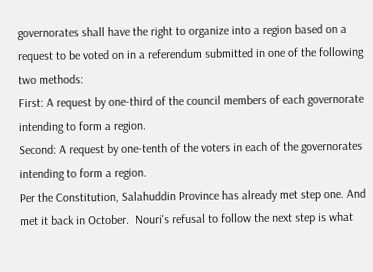governorates shall have the right to organize into a region based on a request to be voted on in a referendum submitted in one of the following two methods:
First: A request by one-third of the council members of each governorate intending to form a region.
Second: A request by one-tenth of the voters in each of the governorates intending to form a region.
Per the Constitution, Salahuddin Province has already met step one. And met it back in October.  Nouri's refusal to follow the next step is what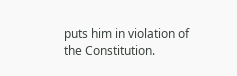puts him in violation of the Constitution.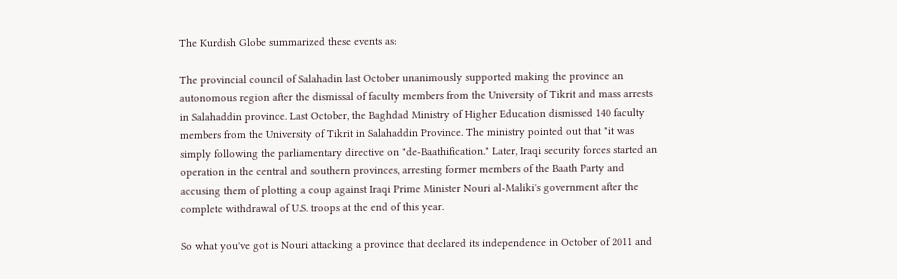The Kurdish Globe summarized these events as:

The provincial council of Salahadin last October unanimously supported making the province an autonomous region after the dismissal of faculty members from the University of Tikrit and mass arrests in Salahaddin province. Last October, the Baghdad Ministry of Higher Education dismissed 140 faculty members from the University of Tikrit in Salahaddin Province. The ministry pointed out that "it was simply following the parliamentary directive on "de-Baathification." Later, Iraqi security forces started an operation in the central and southern provinces, arresting former members of the Baath Party and accusing them of plotting a coup against Iraqi Prime Minister Nouri al-Maliki's government after the complete withdrawal of U.S. troops at the end of this year.

So what you've got is Nouri attacking a province that declared its independence in October of 2011 and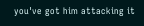you've got him attacking it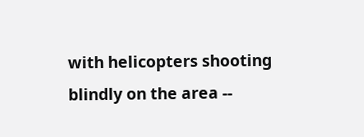with helicopters shooting blindly on the area --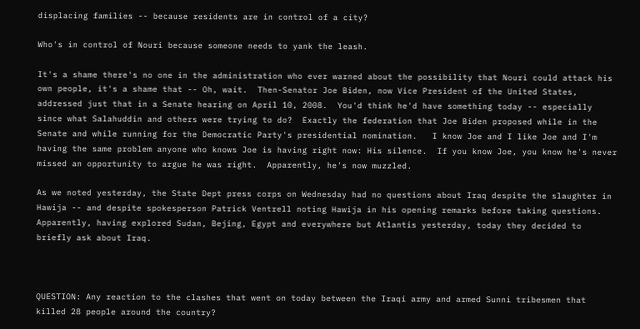displacing families -- because residents are in control of a city?

Who's in control of Nouri because someone needs to yank the leash.

It's a shame there's no one in the administration who ever warned about the possibility that Nouri could attack his own people, it's a shame that -- Oh, wait.  Then-Senator Joe Biden, now Vice President of the United States, addressed just that in a Senate hearing on April 10, 2008.  You'd think he'd have something today -- especially since what Salahuddin and others were trying to do?  Exactly the federation that Joe Biden proposed while in the Senate and while running for the Democratic Party's presidential nomination.   I know Joe and I like Joe and I'm having the same problem anyone who knows Joe is having right now: His silence.  If you know Joe, you know he's never missed an opportunity to argue he was right.  Apparently, he's now muzzled.

As we noted yesterday, the State Dept press corps on Wednesday had no questions about Iraq despite the slaughter in Hawija -- and despite spokesperson Patrick Ventrell noting Hawija in his opening remarks before taking questions.  Apparently, having explored Sudan, Bejing, Egypt and everywhere but Atlantis yesterday, today they decided to briefly ask about Iraq.



QUESTION: Any reaction to the clashes that went on today between the Iraqi army and armed Sunni tribesmen that killed 28 people around the country?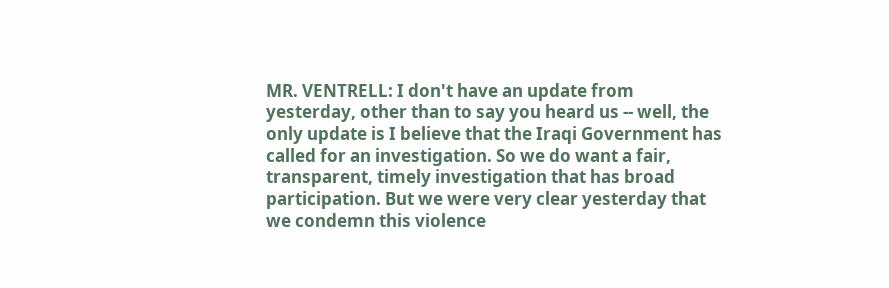MR. VENTRELL: I don't have an update from yesterday, other than to say you heard us -- well, the only update is I believe that the Iraqi Government has called for an investigation. So we do want a fair, transparent, timely investigation that has broad participation. But we were very clear yesterday that we condemn this violence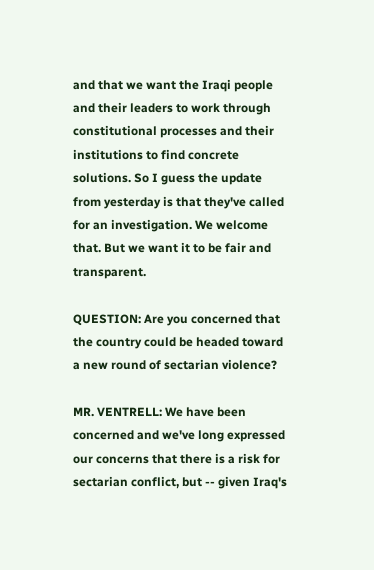and that we want the Iraqi people and their leaders to work through constitutional processes and their institutions to find concrete solutions. So I guess the update from yesterday is that they've called for an investigation. We welcome that. But we want it to be fair and transparent.

QUESTION: Are you concerned that the country could be headed toward a new round of sectarian violence?

MR. VENTRELL: We have been concerned and we've long expressed our concerns that there is a risk for sectarian conflict, but -- given Iraq's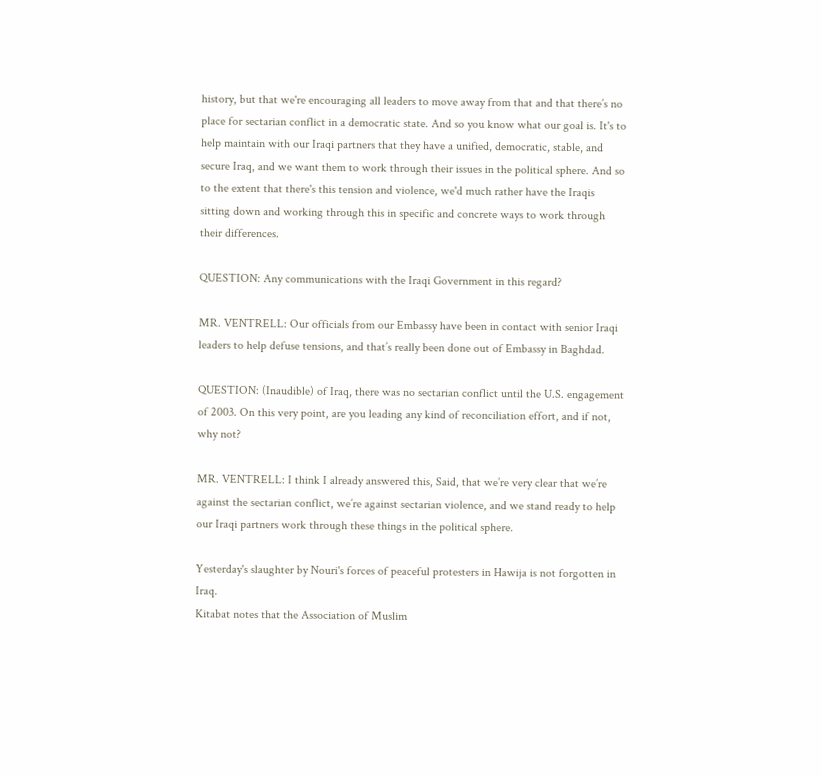history, but that we're encouraging all leaders to move away from that and that there’s no place for sectarian conflict in a democratic state. And so you know what our goal is. It's to help maintain with our Iraqi partners that they have a unified, democratic, stable, and secure Iraq, and we want them to work through their issues in the political sphere. And so to the extent that there's this tension and violence, we'd much rather have the Iraqis sitting down and working through this in specific and concrete ways to work through their differences.

QUESTION: Any communications with the Iraqi Government in this regard?

MR. VENTRELL: Our officials from our Embassy have been in contact with senior Iraqi leaders to help defuse tensions, and that’s really been done out of Embassy in Baghdad.

QUESTION: (Inaudible) of Iraq, there was no sectarian conflict until the U.S. engagement of 2003. On this very point, are you leading any kind of reconciliation effort, and if not, why not?

MR. VENTRELL: I think I already answered this, Said, that we’re very clear that we’re against the sectarian conflict, we’re against sectarian violence, and we stand ready to help our Iraqi partners work through these things in the political sphere.

Yesterday's slaughter by Nouri's forces of peaceful protesters in Hawija is not forgotten in Iraq.
Kitabat notes that the Association of Muslim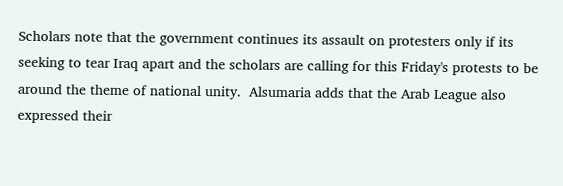Scholars note that the government continues its assault on protesters only if its seeking to tear Iraq apart and the scholars are calling for this Friday's protests to be around the theme of national unity.  Alsumaria adds that the Arab League also expressed their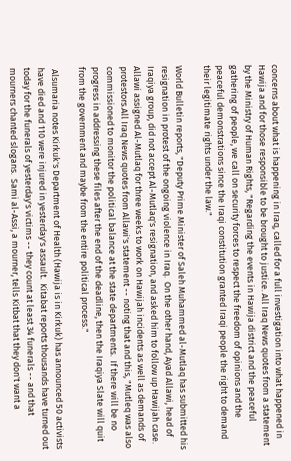concerns about what is happening in Iraq, called for a full investigation into what happened in Hawija and for those responsible to be brought to justice. All Iraq News quotes from a statement by the Ministry of Human Rights, "Regarding the events in Hawija district and the peaceful gathering of people, we call on security forces to respect the freedom of opinions and the peaceful demonstrations since the Iraqi constitution granted Iraqi people the right to demand their legitimate rights under the law."

World Bulletin reports, "Deputy Prime Minister of Saleh Muhammed al-Mutlaq has submitted his resignation in protest of the ongoing violence in Iraq.  On the other hand, Ayad Allawi, head of Iraqiya group, did not accept Al-Mutlaq's resignation, and asked him to follow up Hawijah case.  Allawi assigned Al-Mutlaq for three weeks to work on Hawijah incidents as well as demands of protestors.All Iraq News quotes from Allawi's statement -- noting that and this, "Mutleq was also commissioned to monitor the political balance at the state departments.  If there will be no progress in addressing these files after the end of the deadline, then the Iraqiya Slate will quit from the government and maybe from the entire political process."

 Alsumaria notes Kirkuk's Department of Health (Hawija is in Kirkuk) has announced 50 activists have died and 110 were injured in yesterday's assault.  Kitabat reports thousands have turned out today for the funerals of yesterday's victims -- they count at least 34 funerals -- and that mourners chanted slogans.  Sami al-Assi, a mourner, tells Kitbat that they don't want a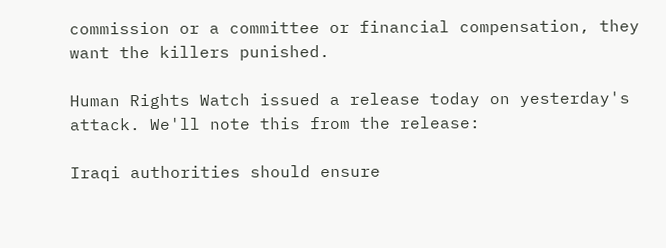commission or a committee or financial compensation, they want the killers punished.

Human Rights Watch issued a release today on yesterday's attack. We'll note this from the release:

Iraqi authorities should ensure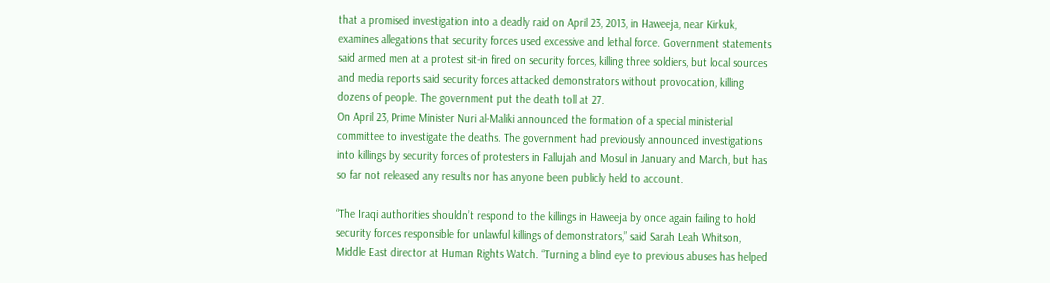that a promised investigation into a deadly raid on April 23, 2013, in Haweeja, near Kirkuk, examines allegations that security forces used excessive and lethal force. Government statements said armed men at a protest sit-in fired on security forces, killing three soldiers, but local sources and media reports said security forces attacked demonstrators without provocation, killing dozens of people. The government put the death toll at 27.
On April 23, Prime Minister Nuri al-Maliki announced the formation of a special ministerial committee to investigate the deaths. The government had previously announced investigations into killings by security forces of protesters in Fallujah and Mosul in January and March, but has so far not released any results nor has anyone been publicly held to account.

“The Iraqi authorities shouldn’t respond to the killings in Haweeja by once again failing to hold security forces responsible for unlawful killings of demonstrators,” said Sarah Leah Whitson, Middle East director at Human Rights Watch. “Turning a blind eye to previous abuses has helped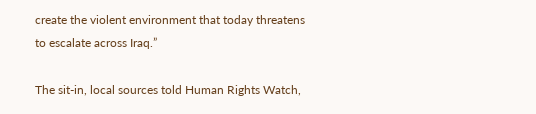create the violent environment that today threatens to escalate across Iraq.”

The sit-in, local sources told Human Rights Watch,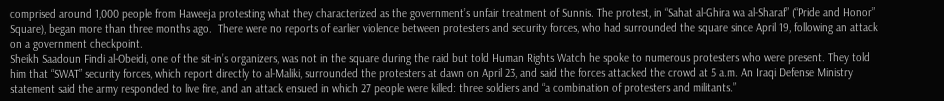comprised around 1,000 people from Haweeja protesting what they characterized as the government’s unfair treatment of Sunnis. The protest, in “Sahat al-Ghira wa al-Sharaf” (“Pride and Honor” Square), began more than three months ago.  There were no reports of earlier violence between protesters and security forces, who had surrounded the square since April 19, following an attack on a government checkpoint.
Sheikh Saadoun Findi al-Obeidi, one of the sit-in’s organizers, was not in the square during the raid but told Human Rights Watch he spoke to numerous protesters who were present. They told him that “SWAT” security forces, which report directly to al-Maliki, surrounded the protesters at dawn on April 23, and said the forces attacked the crowd at 5 a.m. An Iraqi Defense Ministry statement said the army responded to live fire, and an attack ensued in which 27 people were killed: three soldiers and “a combination of protesters and militants.”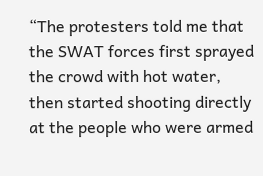“The protesters told me that the SWAT forces first sprayed the crowd with hot water, then started shooting directly at the people who were armed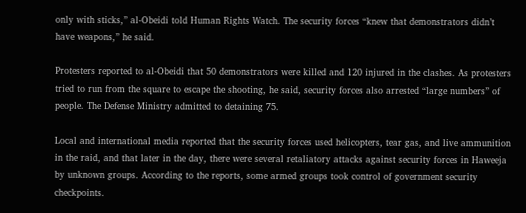only with sticks,” al-Obeidi told Human Rights Watch. The security forces “knew that demonstrators didn’t have weapons,” he said.

Protesters reported to al-Obeidi that 50 demonstrators were killed and 120 injured in the clashes. As protesters tried to run from the square to escape the shooting, he said, security forces also arrested “large numbers” of people. The Defense Ministry admitted to detaining 75.

Local and international media reported that the security forces used helicopters, tear gas, and live ammunition in the raid, and that later in the day, there were several retaliatory attacks against security forces in Haweeja by unknown groups. According to the reports, some armed groups took control of government security checkpoints.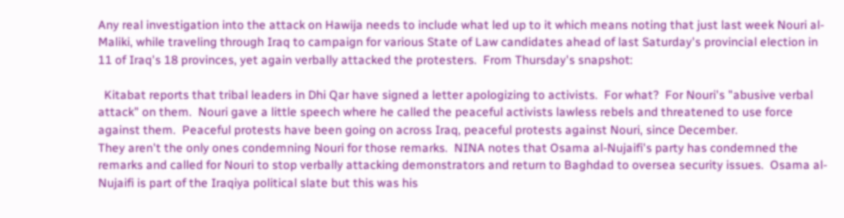Any real investigation into the attack on Hawija needs to include what led up to it which means noting that just last week Nouri al-Maliki, while traveling through Iraq to campaign for various State of Law candidates ahead of last Saturday's provincial election in 11 of Iraq's 18 provinces, yet again verbally attacked the protesters.  From Thursday's snapshot:

  Kitabat reports that tribal leaders in Dhi Qar have signed a letter apologizing to activists.  For what?  For Nouri's "abusive verbal attack" on them.  Nouri gave a little speech where he called the peaceful activists lawless rebels and threatened to use force against them.  Peaceful protests have been going on across Iraq, peaceful protests against Nouri, since December.
They aren't the only ones condemning Nouri for those remarks.  NINA notes that Osama al-Nujaifi's party has condemned the remarks and called for Nouri to stop verbally attacking demonstrators and return to Baghdad to oversea security issues.  Osama al-Nujaifi is part of the Iraqiya political slate but this was his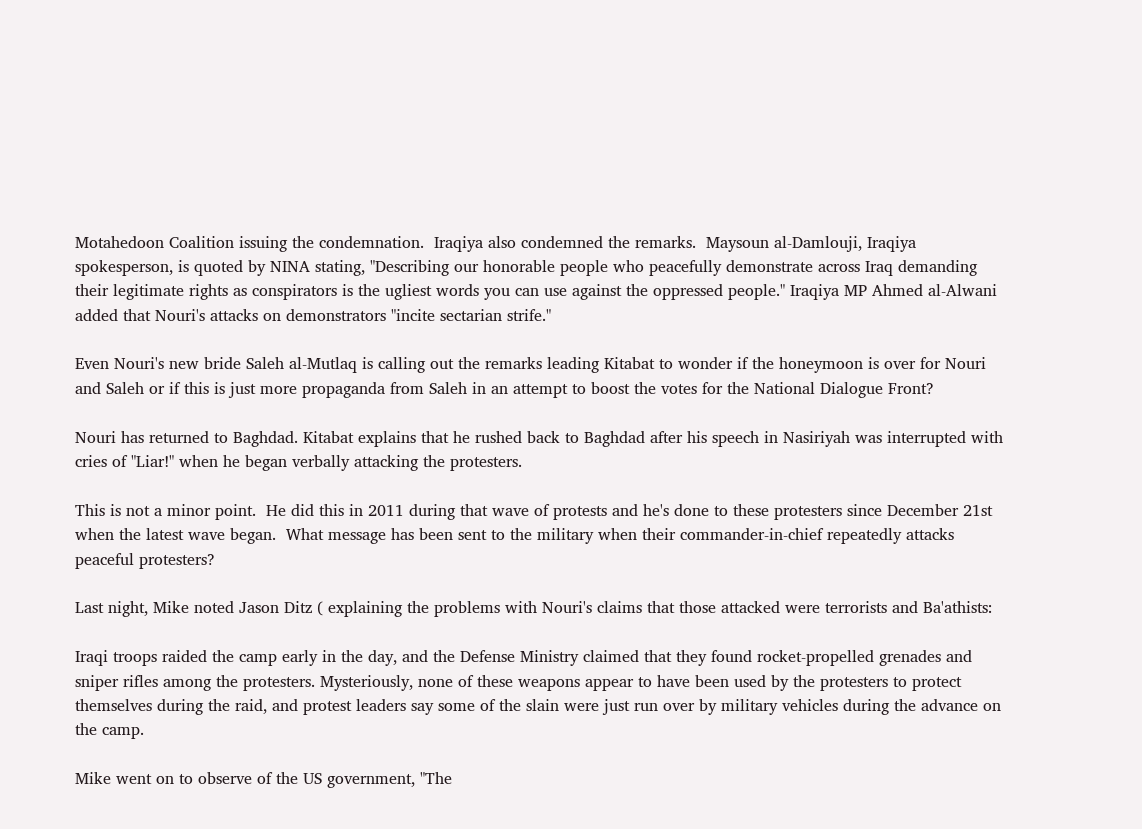Motahedoon Coalition issuing the condemnation.  Iraqiya also condemned the remarks.  Maysoun al-Damlouji, Iraqiya spokesperson, is quoted by NINA stating, "Describing our honorable people who peacefully demonstrate across Iraq demanding their legitimate rights as conspirators is the ugliest words you can use against the oppressed people." Iraqiya MP Ahmed al-Alwani added that Nouri's attacks on demonstrators "incite sectarian strife."

Even Nouri's new bride Saleh al-Mutlaq is calling out the remarks leading Kitabat to wonder if the honeymoon is over for Nouri and Saleh or if this is just more propaganda from Saleh in an attempt to boost the votes for the National Dialogue Front?

Nouri has returned to Baghdad. Kitabat explains that he rushed back to Baghdad after his speech in Nasiriyah was interrupted with cries of "Liar!" when he began verbally attacking the protesters.

This is not a minor point.  He did this in 2011 during that wave of protests and he's done to these protesters since December 21st when the latest wave began.  What message has been sent to the military when their commander-in-chief repeatedly attacks peaceful protesters?

Last night, Mike noted Jason Ditz ( explaining the problems with Nouri's claims that those attacked were terrorists and Ba'athists:

Iraqi troops raided the camp early in the day, and the Defense Ministry claimed that they found rocket-propelled grenades and sniper rifles among the protesters. Mysteriously, none of these weapons appear to have been used by the protesters to protect themselves during the raid, and protest leaders say some of the slain were just run over by military vehicles during the advance on the camp.

Mike went on to observe of the US government, "The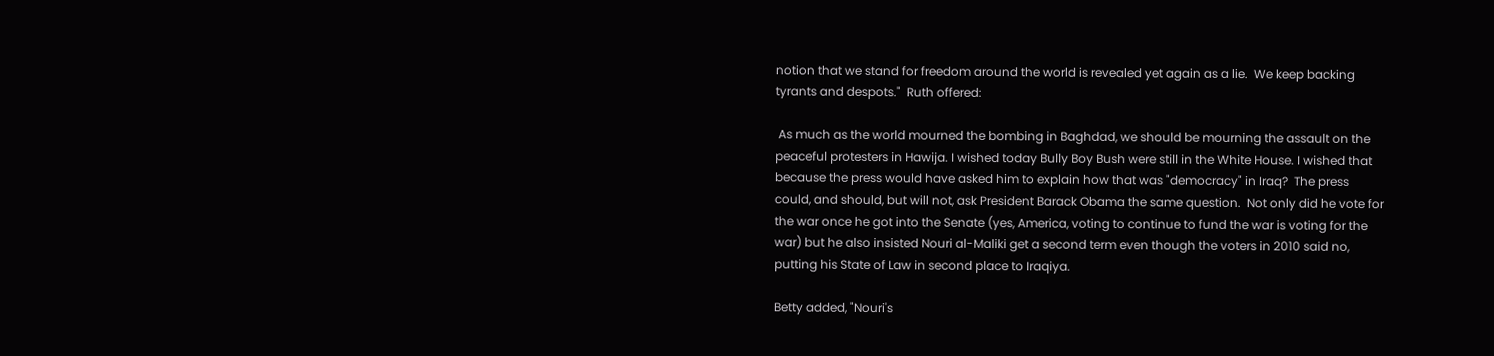notion that we stand for freedom around the world is revealed yet again as a lie.  We keep backing tyrants and despots."  Ruth offered:

 As much as the world mourned the bombing in Baghdad, we should be mourning the assault on the peaceful protesters in Hawija. I wished today Bully Boy Bush were still in the White House. I wished that because the press would have asked him to explain how that was "democracy" in Iraq?  The press could, and should, but will not, ask President Barack Obama the same question.  Not only did he vote for the war once he got into the Senate (yes, America, voting to continue to fund the war is voting for the war) but he also insisted Nouri al-Maliki get a second term even though the voters in 2010 said no, putting his State of Law in second place to Iraqiya.

Betty added, "Nouri's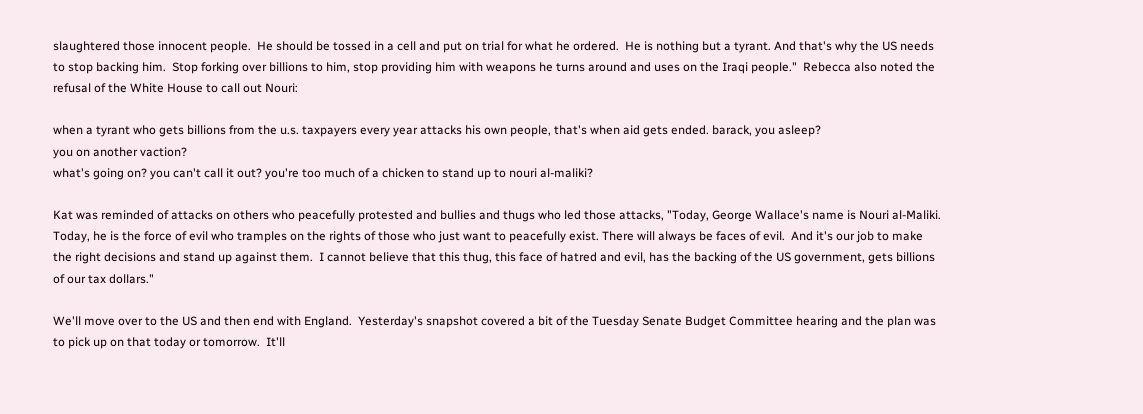slaughtered those innocent people.  He should be tossed in a cell and put on trial for what he ordered.  He is nothing but a tyrant. And that's why the US needs to stop backing him.  Stop forking over billions to him, stop providing him with weapons he turns around and uses on the Iraqi people."  Rebecca also noted the refusal of the White House to call out Nouri:

when a tyrant who gets billions from the u.s. taxpayers every year attacks his own people, that's when aid gets ended. barack, you asleep?
you on another vaction?
what's going on? you can't call it out? you're too much of a chicken to stand up to nouri al-maliki?

Kat was reminded of attacks on others who peacefully protested and bullies and thugs who led those attacks, "Today, George Wallace's name is Nouri al-Maliki.  Today, he is the force of evil who tramples on the rights of those who just want to peacefully exist. There will always be faces of evil.  And it's our job to make the right decisions and stand up against them.  I cannot believe that this thug, this face of hatred and evil, has the backing of the US government, gets billions of our tax dollars."

We'll move over to the US and then end with England.  Yesterday's snapshot covered a bit of the Tuesday Senate Budget Committee hearing and the plan was to pick up on that today or tomorrow.  It'll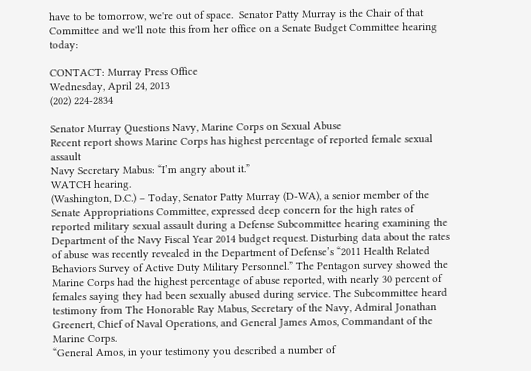have to be tomorrow, we're out of space.  Senator Patty Murray is the Chair of that Committee and we'll note this from her office on a Senate Budget Committee hearing today:

CONTACT: Murray Press Office
Wednesday, April 24, 2013
(202) 224-2834

Senator Murray Questions Navy, Marine Corps on Sexual Abuse
Recent report shows Marine Corps has highest percentage of reported female sexual assault
Navy Secretary Mabus: “I’m angry about it.”
WATCH hearing.
(Washington, D.C.) – Today, Senator Patty Murray (D-WA), a senior member of the Senate Appropriations Committee, expressed deep concern for the high rates of reported military sexual assault during a Defense Subcommittee hearing examining the Department of the Navy Fiscal Year 2014 budget request. Disturbing data about the rates of abuse was recently revealed in the Department of Defense’s “2011 Health Related Behaviors Survey of Active Duty Military Personnel.” The Pentagon survey showed the Marine Corps had the highest percentage of abuse reported, with nearly 30 percent of females saying they had been sexually abused during service. The Subcommittee heard testimony from The Honorable Ray Mabus, Secretary of the Navy, Admiral Jonathan Greenert, Chief of Naval Operations, and General James Amos, Commandant of the Marine Corps.
“General Amos, in your testimony you described a number of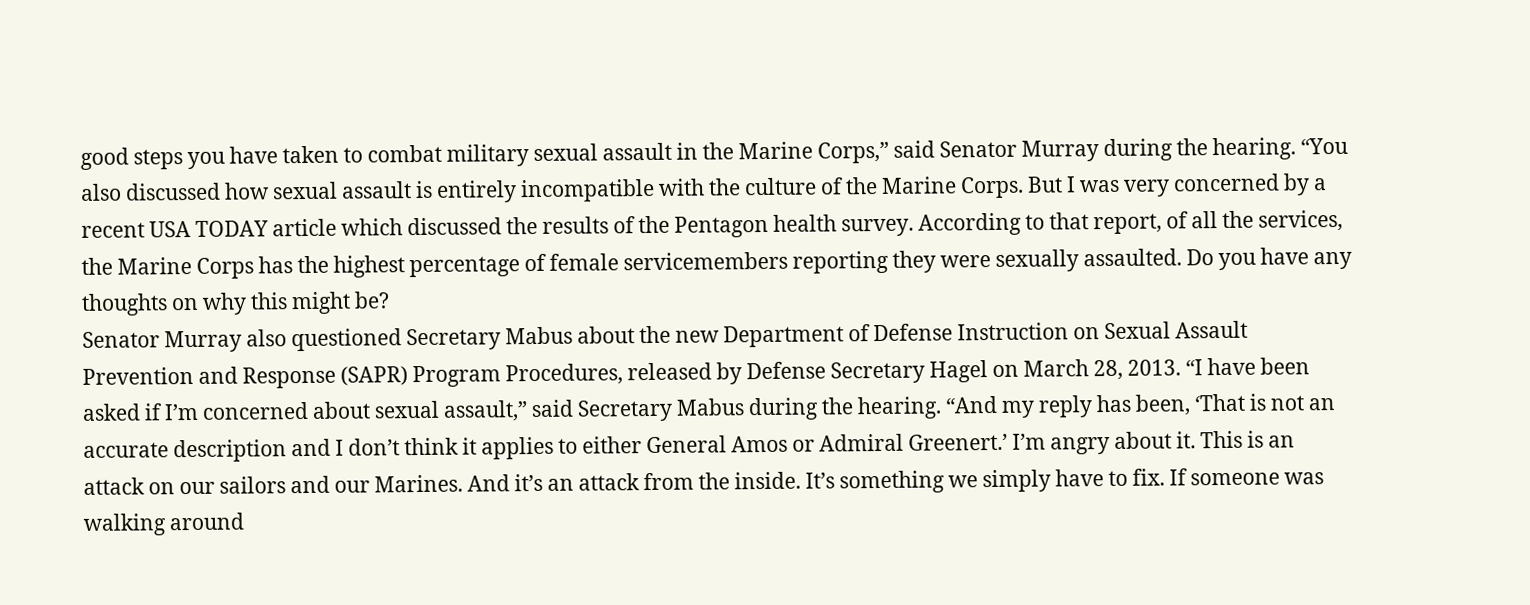good steps you have taken to combat military sexual assault in the Marine Corps,” said Senator Murray during the hearing. “You also discussed how sexual assault is entirely incompatible with the culture of the Marine Corps. But I was very concerned by a recent USA TODAY article which discussed the results of the Pentagon health survey. According to that report, of all the services, the Marine Corps has the highest percentage of female servicemembers reporting they were sexually assaulted. Do you have any thoughts on why this might be?
Senator Murray also questioned Secretary Mabus about the new Department of Defense Instruction on Sexual Assault Prevention and Response (SAPR) Program Procedures, released by Defense Secretary Hagel on March 28, 2013. “I have been asked if I’m concerned about sexual assault,” said Secretary Mabus during the hearing. “And my reply has been, ‘That is not an accurate description and I don’t think it applies to either General Amos or Admiral Greenert.’ I’m angry about it. This is an attack on our sailors and our Marines. And it’s an attack from the inside. It’s something we simply have to fix. If someone was walking around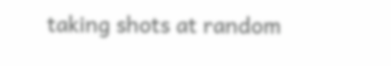taking shots at random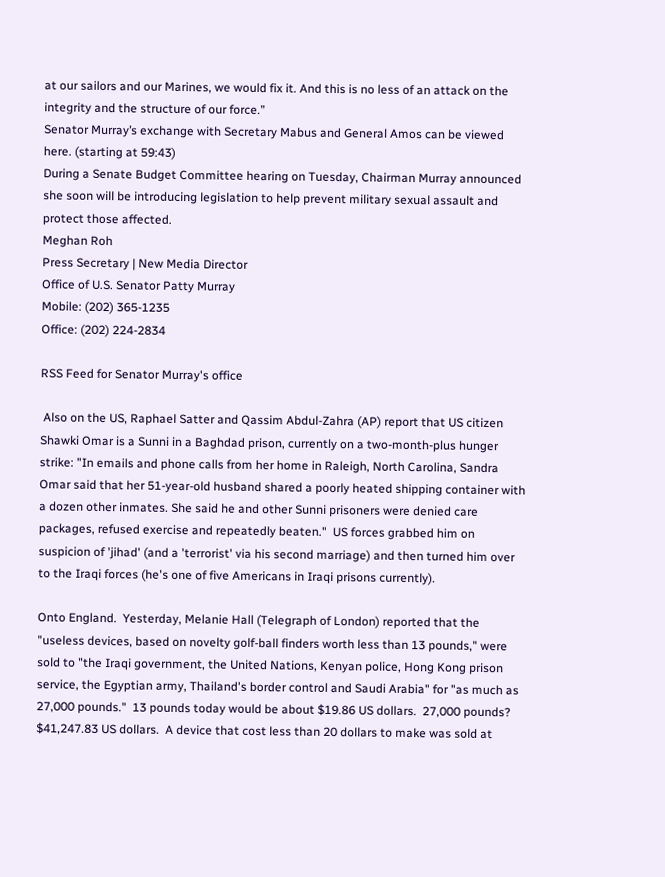at our sailors and our Marines, we would fix it. And this is no less of an attack on the integrity and the structure of our force.”
Senator Murray’s exchange with Secretary Mabus and General Amos can be viewed here. (starting at 59:43)
During a Senate Budget Committee hearing on Tuesday, Chairman Murray announced she soon will be introducing legislation to help prevent military sexual assault and protect those affected.
Meghan Roh
Press Secretary | New Media Director
Office of U.S. Senator Patty Murray
Mobile: (202) 365-1235
Office: (202) 224-2834

RSS Feed for Senator Murray's office

 Also on the US, Raphael Satter and Qassim Abdul-Zahra (AP) report that US citizen Shawki Omar is a Sunni in a Baghdad prison, currently on a two-month-plus hunger strike: "In emails and phone calls from her home in Raleigh, North Carolina, Sandra Omar said that her 51-year-old husband shared a poorly heated shipping container with a dozen other inmates. She said he and other Sunni prisoners were denied care packages, refused exercise and repeatedly beaten."  US forces grabbed him on suspicion of 'jihad' (and a 'terrorist' via his second marriage) and then turned him over to the Iraqi forces (he's one of five Americans in Iraqi prisons currently).

Onto England.  Yesterday, Melanie Hall (Telegraph of London) reported that the "useless devices, based on novelty golf-ball finders worth less than 13 pounds," were sold to "the Iraqi government, the United Nations, Kenyan police, Hong Kong prison service, the Egyptian army, Thailand's border control and Saudi Arabia" for "as much as 27,000 pounds."  13 pounds today would be about $19.86 US dollars.  27,000 pounds?  $41,247.83 US dollars.  A device that cost less than 20 dollars to make was sold at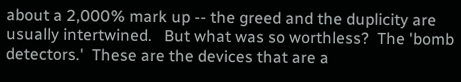about a 2,000% mark up -- the greed and the duplicity are usually intertwined.   But what was so worthless?  The 'bomb detectors.'  These are the devices that are a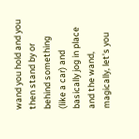wand you hold and you then stand by or behind something (like a car) and basically jog in place and the wand, magically, let's you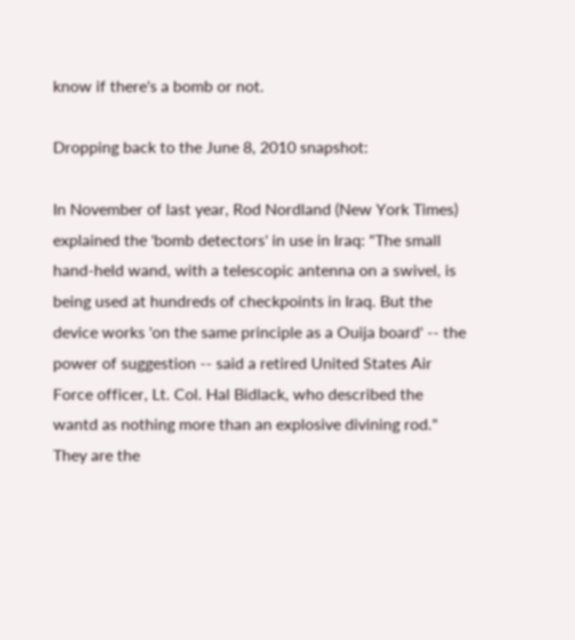know if there's a bomb or not.

Dropping back to the June 8, 2010 snapshot:

In November of last year, Rod Nordland (New York Times) explained the 'bomb detectors' in use in Iraq: "The small hand-held wand, with a telescopic antenna on a swivel, is being used at hundreds of checkpoints in Iraq. But the device works 'on the same principle as a Ouija board' -- the power of suggestion -- said a retired United States Air Force officer, Lt. Col. Hal Bidlack, who described the wantd as nothing more than an explosive divining rod." They are the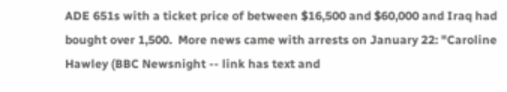ADE 651s with a ticket price of between $16,500 and $60,000 and Iraq had bought over 1,500.  More news came with arrests on January 22: "Caroline Hawley (BBC Newsnight -- link has text and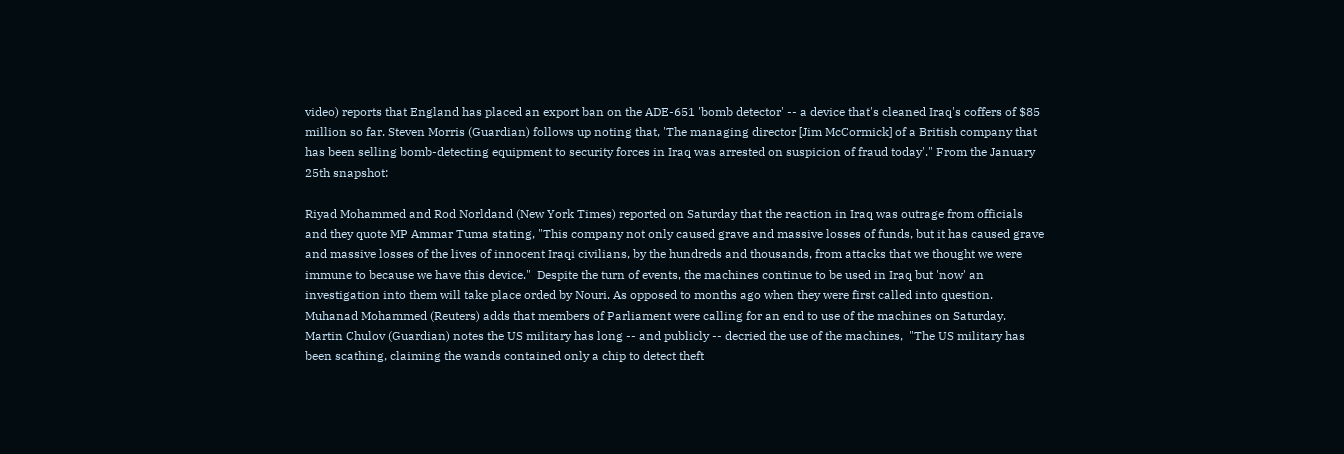video) reports that England has placed an export ban on the ADE-651 'bomb detector' -- a device that's cleaned Iraq's coffers of $85 million so far. Steven Morris (Guardian) follows up noting that, 'The managing director [Jim McCormick] of a British company that has been selling bomb-detecting equipment to security forces in Iraq was arrested on suspicion of fraud today'." From the January 25th snapshot:

Riyad Mohammed and Rod Norldand (New York Times) reported on Saturday that the reaction in Iraq was outrage from officials and they quote MP Ammar Tuma stating, "This company not only caused grave and massive losses of funds, but it has caused grave and massive losses of the lives of innocent Iraqi civilians, by the hundreds and thousands, from attacks that we thought we were immune to because we have this device."  Despite the turn of events, the machines continue to be used in Iraq but 'now' an investigation into them will take place orded by Nouri. As opposed to months ago when they were first called into question. Muhanad Mohammed (Reuters) adds that members of Parliament were calling for an end to use of the machines on Saturday.  Martin Chulov (Guardian) notes the US military has long -- and publicly -- decried the use of the machines,  "The US military has been scathing, claiming the wands contained only a chip to detect theft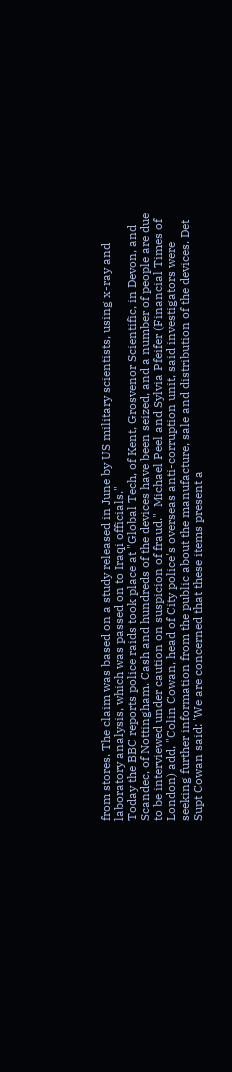from stores. The claim was based on a study released in June by US military scientists, using x-ray and laboratory analysis, which was passed on to Iraqi officials."
Today the BBC reports police raids took place at "Global Tech, of Kent, Grosvenor Scientific, in Devon, and Scandec, of Nottingham. Cash and hundreds of the devices have been seized, and a number of people are due to be interviewed under caution on suspicion of fraud."  Michael Peel and Sylvia Pfeifer (Financial Times of London) add, "Colin Cowan, head of City police's overseas anti-corruption unit, said investigators were seeking further information from the public about the manufacture, sale and distribution of the devices. Det Supt Cowan said: 'We are concerned that these items present a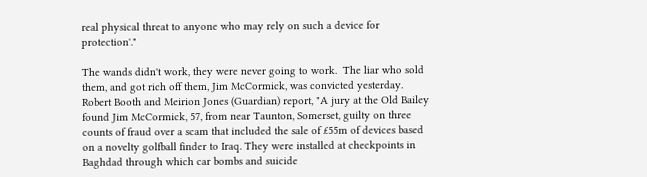real physical threat to anyone who may rely on such a device for protection'."

The wands didn't work, they were never going to work.  The liar who sold them, and got rich off them, Jim McCormick, was convicted yesterday.   Robert Booth and Meirion Jones (Guardian) report, "A jury at the Old Bailey found Jim McCormick, 57, from near Taunton, Somerset, guilty on three counts of fraud over a scam that included the sale of £55m of devices based on a novelty golfball finder to Iraq. They were installed at checkpoints in Baghdad through which car bombs and suicide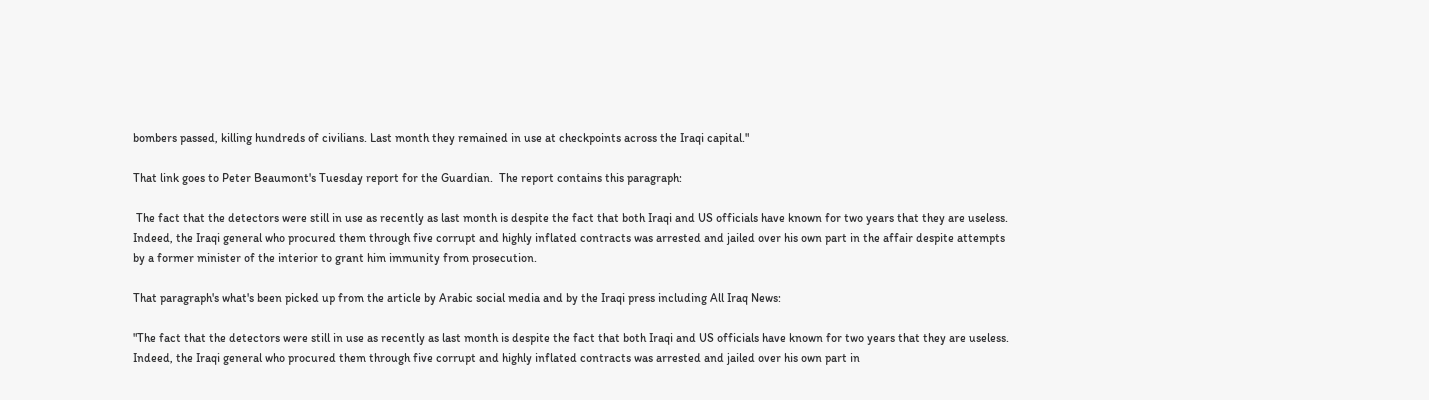bombers passed, killing hundreds of civilians. Last month they remained in use at checkpoints across the Iraqi capital."

That link goes to Peter Beaumont's Tuesday report for the Guardian.  The report contains this paragraph:

 The fact that the detectors were still in use as recently as last month is despite the fact that both Iraqi and US officials have known for two years that they are useless. Indeed, the Iraqi general who procured them through five corrupt and highly inflated contracts was arrested and jailed over his own part in the affair despite attempts by a former minister of the interior to grant him immunity from prosecution.

That paragraph's what's been picked up from the article by Arabic social media and by the Iraqi press including All Iraq News:

"The fact that the detectors were still in use as recently as last month is despite the fact that both Iraqi and US officials have known for two years that they are useless. Indeed, the Iraqi general who procured them through five corrupt and highly inflated contracts was arrested and jailed over his own part in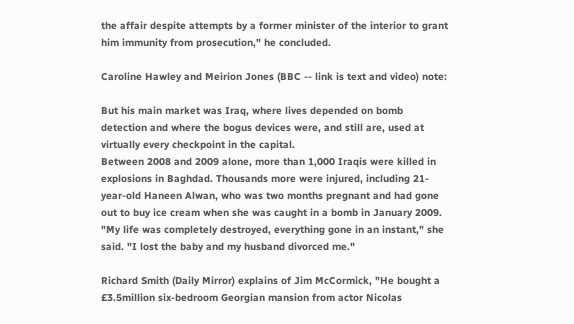the affair despite attempts by a former minister of the interior to grant him immunity from prosecution," he concluded.

Caroline Hawley and Meirion Jones (BBC -- link is text and video) note:

But his main market was Iraq, where lives depended on bomb detection and where the bogus devices were, and still are, used at virtually every checkpoint in the capital.
Between 2008 and 2009 alone, more than 1,000 Iraqis were killed in explosions in Baghdad. Thousands more were injured, including 21-year-old Haneen Alwan, who was two months pregnant and had gone out to buy ice cream when she was caught in a bomb in January 2009.
"My life was completely destroyed, everything gone in an instant," she said. "I lost the baby and my husband divorced me."

Richard Smith (Daily Mirror) explains of Jim McCormick, "He bought a £3.5million six-bedroom Georgian mansion from actor Nicolas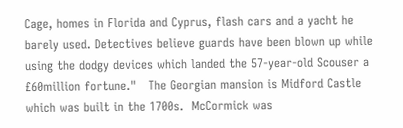Cage, homes in Florida and Cyprus, flash cars and a yacht he barely used. Detectives believe guards have been blown up while using the dodgy devices which landed the 57-year-old Scouser a £60million fortune."   The Georgian mansion is Midford Castle which was built in the 1700s.  McCormick was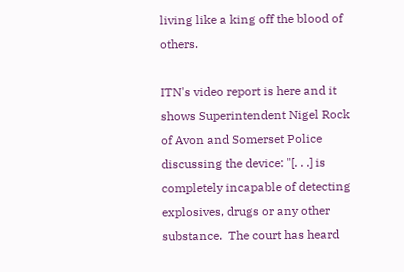living like a king off the blood of others.

ITN's video report is here and it shows Superintendent Nigel Rock of Avon and Somerset Police discussing the device: "[. . .] is completely incapable of detecting explosives, drugs or any other substance.  The court has heard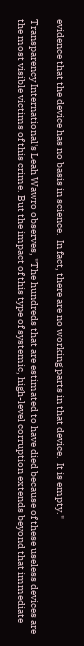evidence that the device has no basis in science.  In fact, there are no working parts in that device.  It is empty."

Transparency International's Leah Wawro observes, "The hundreds that are estimated to have died because of these useless devices are the most visible victims of this crime. But the impact of this type of systemic, high-level corruption extends beyond that immediate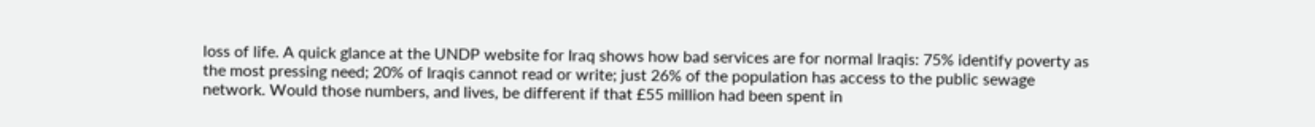loss of life. A quick glance at the UNDP website for Iraq shows how bad services are for normal Iraqis: 75% identify poverty as the most pressing need; 20% of Iraqis cannot read or write; just 26% of the population has access to the public sewage network. Would those numbers, and lives, be different if that £55 million had been spent in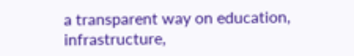a transparent way on education, infrastructure,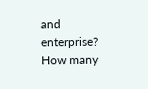and enterprise? How many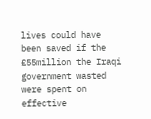lives could have been saved if the £55million the Iraqi government wasted were spent on effective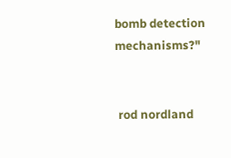bomb detection mechanisms?"


 rod nordland